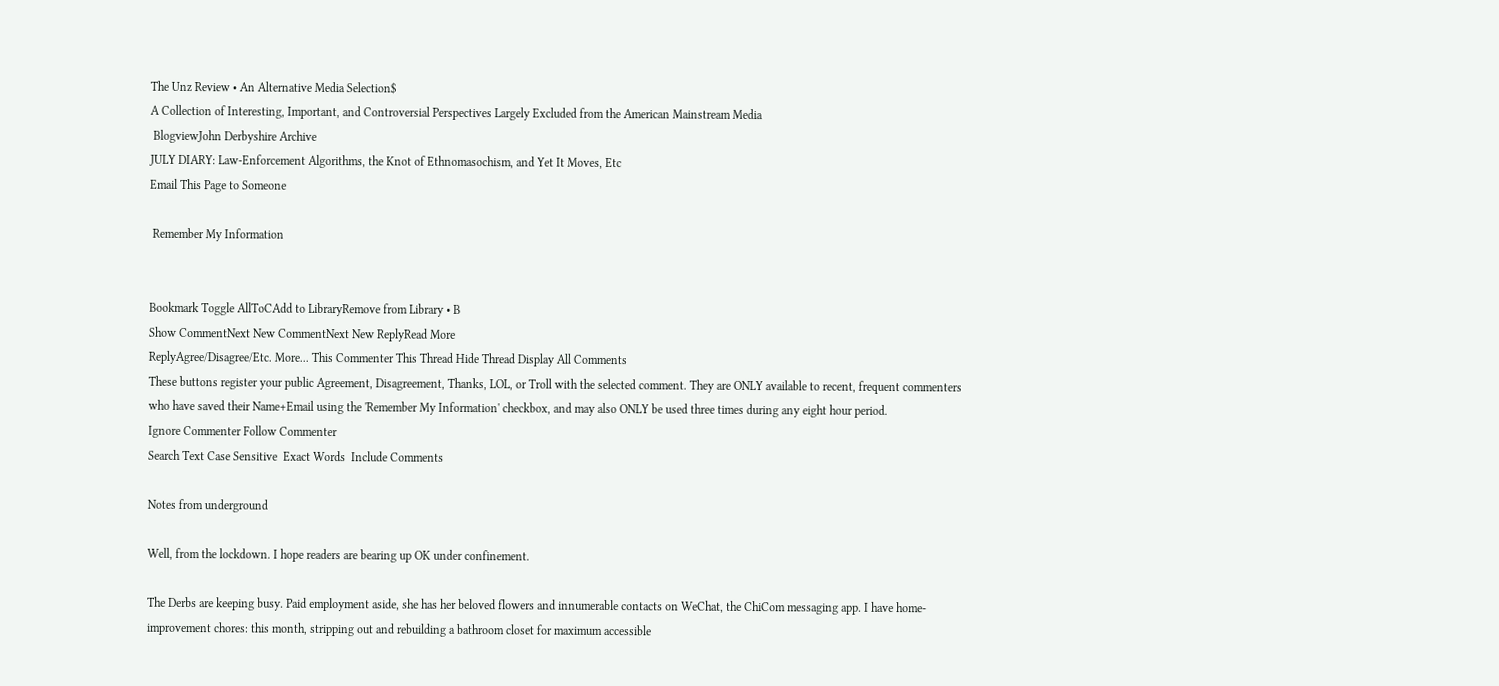The Unz Review • An Alternative Media Selection$
A Collection of Interesting, Important, and Controversial Perspectives Largely Excluded from the American Mainstream Media
 BlogviewJohn Derbyshire Archive
JULY DIARY: Law-Enforcement Algorithms, the Knot of Ethnomasochism, and Yet It Moves, Etc
Email This Page to Someone

 Remember My Information


Bookmark Toggle AllToCAdd to LibraryRemove from Library • B
Show CommentNext New CommentNext New ReplyRead More
ReplyAgree/Disagree/Etc. More... This Commenter This Thread Hide Thread Display All Comments
These buttons register your public Agreement, Disagreement, Thanks, LOL, or Troll with the selected comment. They are ONLY available to recent, frequent commenters who have saved their Name+Email using the 'Remember My Information' checkbox, and may also ONLY be used three times during any eight hour period.
Ignore Commenter Follow Commenter
Search Text Case Sensitive  Exact Words  Include Comments

Notes from underground

Well, from the lockdown. I hope readers are bearing up OK under confinement.

The Derbs are keeping busy. Paid employment aside, she has her beloved flowers and innumerable contacts on WeChat, the ChiCom messaging app. I have home-improvement chores: this month, stripping out and rebuilding a bathroom closet for maximum accessible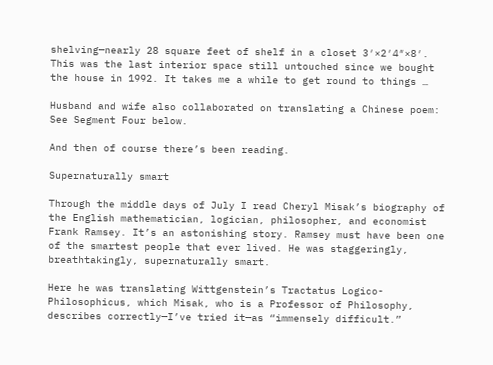shelving—nearly 28 square feet of shelf in a closet 3′×2′4″×8′. This was the last interior space still untouched since we bought the house in 1992. It takes me a while to get round to things …

Husband and wife also collaborated on translating a Chinese poem: See Segment Four below.

And then of course there’s been reading.

Supernaturally smart

Through the middle days of July I read Cheryl Misak’s biography of the English mathematician, logician, philosopher, and economist Frank Ramsey. It’s an astonishing story. Ramsey must have been one of the smartest people that ever lived. He was staggeringly, breathtakingly, supernaturally smart.

Here he was translating Wittgenstein’s Tractatus Logico-Philosophicus, which Misak, who is a Professor of Philosophy, describes correctly—I’ve tried it—as “immensely difficult.”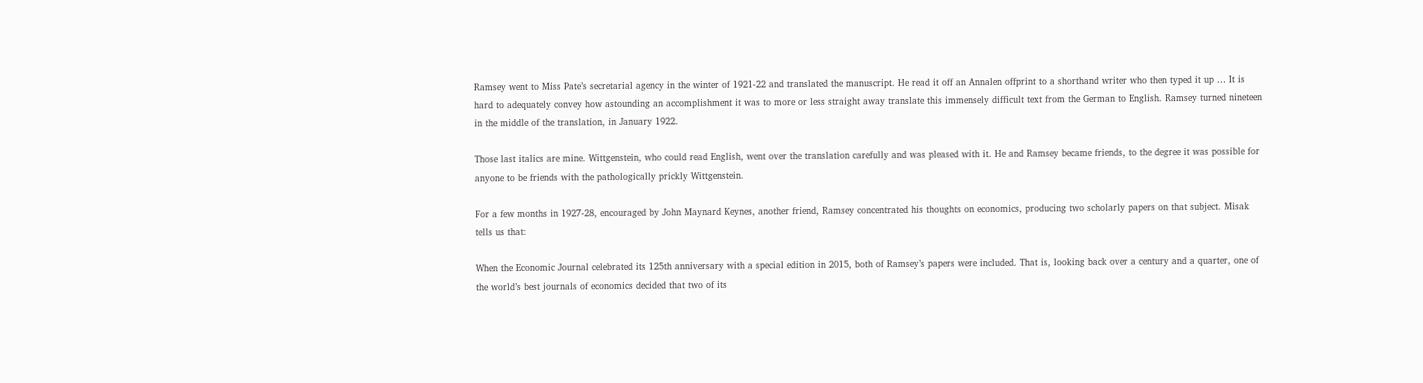Ramsey went to Miss Pate’s secretarial agency in the winter of 1921-22 and translated the manuscript. He read it off an Annalen offprint to a shorthand writer who then typed it up … It is hard to adequately convey how astounding an accomplishment it was to more or less straight away translate this immensely difficult text from the German to English. Ramsey turned nineteen in the middle of the translation, in January 1922.

Those last italics are mine. Wittgenstein, who could read English, went over the translation carefully and was pleased with it. He and Ramsey became friends, to the degree it was possible for anyone to be friends with the pathologically prickly Wittgenstein.

For a few months in 1927-28, encouraged by John Maynard Keynes, another friend, Ramsey concentrated his thoughts on economics, producing two scholarly papers on that subject. Misak tells us that:

When the Economic Journal celebrated its 125th anniversary with a special edition in 2015, both of Ramsey’s papers were included. That is, looking back over a century and a quarter, one of the world’s best journals of economics decided that two of its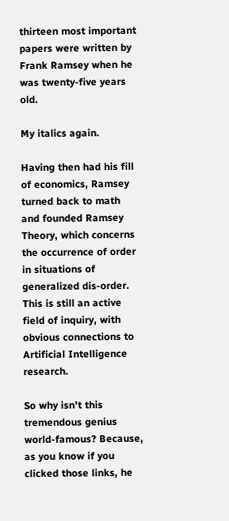thirteen most important papers were written by Frank Ramsey when he was twenty-five years old.

My italics again.

Having then had his fill of economics, Ramsey turned back to math and founded Ramsey Theory, which concerns the occurrence of order in situations of generalized dis-order. This is still an active field of inquiry, with obvious connections to Artificial Intelligence research.

So why isn’t this tremendous genius world-famous? Because, as you know if you clicked those links, he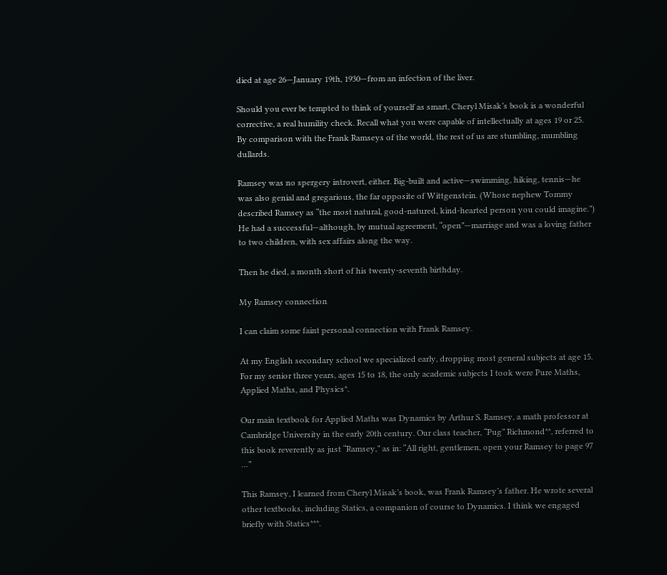died at age 26—January 19th, 1930—from an infection of the liver.

Should you ever be tempted to think of yourself as smart, Cheryl Misak’s book is a wonderful corrective, a real humility check. Recall what you were capable of intellectually at ages 19 or 25. By comparison with the Frank Ramseys of the world, the rest of us are stumbling, mumbling dullards.

Ramsey was no spergery introvert, either. Big-built and active—swimming, hiking, tennis—he was also genial and gregarious, the far opposite of Wittgenstein. (Whose nephew Tommy described Ramsey as “the most natural, good-natured, kind-hearted person you could imagine.”) He had a successful—although, by mutual agreement, “open”—marriage and was a loving father to two children, with sex affairs along the way.

Then he died, a month short of his twenty-seventh birthday.

My Ramsey connection

I can claim some faint personal connection with Frank Ramsey.

At my English secondary school we specialized early, dropping most general subjects at age 15. For my senior three years, ages 15 to 18, the only academic subjects I took were Pure Maths, Applied Maths, and Physics*.

Our main textbook for Applied Maths was Dynamics by Arthur S. Ramsey, a math professor at Cambridge University in the early 20th century. Our class teacher, “Pug” Richmond**, referred to this book reverently as just “Ramsey,” as in: “All right, gentlemen, open your Ramsey to page 97 …”

This Ramsey, I learned from Cheryl Misak’s book, was Frank Ramsey’s father. He wrote several other textbooks, including Statics, a companion of course to Dynamics. I think we engaged briefly with Statics***.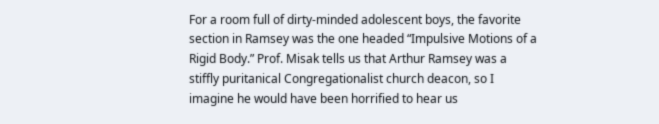For a room full of dirty-minded adolescent boys, the favorite section in Ramsey was the one headed “Impulsive Motions of a Rigid Body.” Prof. Misak tells us that Arthur Ramsey was a stiffly puritanical Congregationalist church deacon, so I imagine he would have been horrified to hear us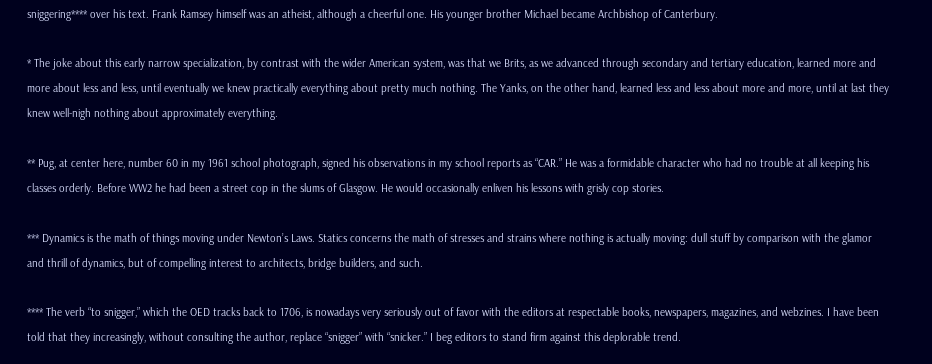sniggering**** over his text. Frank Ramsey himself was an atheist, although a cheerful one. His younger brother Michael became Archbishop of Canterbury.

* The joke about this early narrow specialization, by contrast with the wider American system, was that we Brits, as we advanced through secondary and tertiary education, learned more and more about less and less, until eventually we knew practically everything about pretty much nothing. The Yanks, on the other hand, learned less and less about more and more, until at last they knew well-nigh nothing about approximately everything.

** Pug, at center here, number 60 in my 1961 school photograph, signed his observations in my school reports as “CAR.” He was a formidable character who had no trouble at all keeping his classes orderly. Before WW2 he had been a street cop in the slums of Glasgow. He would occasionally enliven his lessons with grisly cop stories.

*** Dynamics is the math of things moving under Newton’s Laws. Statics concerns the math of stresses and strains where nothing is actually moving: dull stuff by comparison with the glamor and thrill of dynamics, but of compelling interest to architects, bridge builders, and such.

**** The verb “to snigger,” which the OED tracks back to 1706, is nowadays very seriously out of favor with the editors at respectable books, newspapers, magazines, and webzines. I have been told that they increasingly, without consulting the author, replace “snigger” with “snicker.” I beg editors to stand firm against this deplorable trend.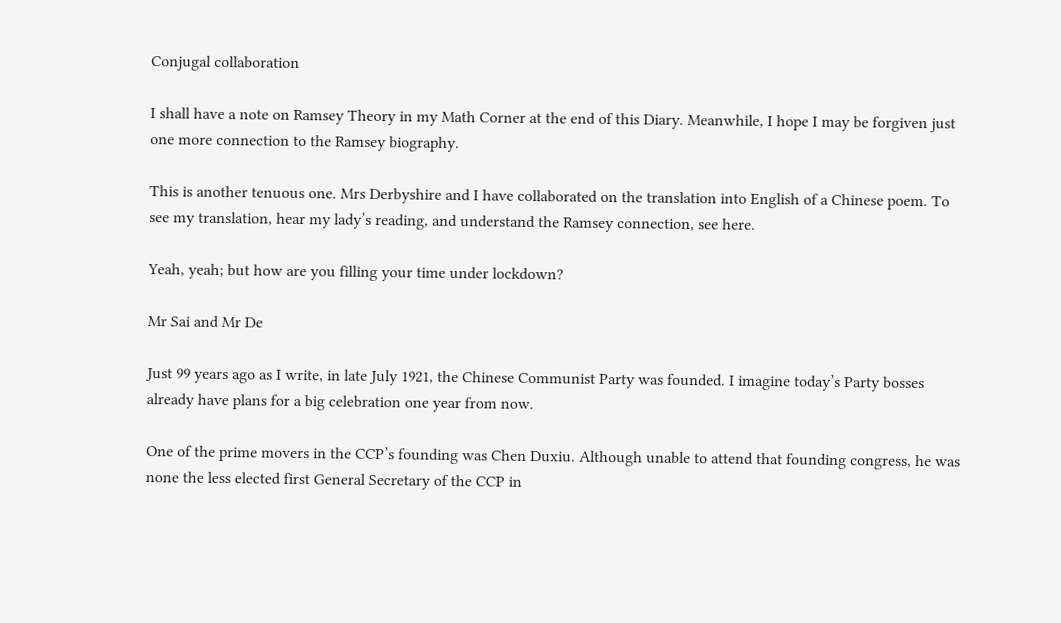Conjugal collaboration

I shall have a note on Ramsey Theory in my Math Corner at the end of this Diary. Meanwhile, I hope I may be forgiven just one more connection to the Ramsey biography.

This is another tenuous one. Mrs Derbyshire and I have collaborated on the translation into English of a Chinese poem. To see my translation, hear my lady’s reading, and understand the Ramsey connection, see here.

Yeah, yeah; but how are you filling your time under lockdown?

Mr Sai and Mr De

Just 99 years ago as I write, in late July 1921, the Chinese Communist Party was founded. I imagine today’s Party bosses already have plans for a big celebration one year from now.

One of the prime movers in the CCP’s founding was Chen Duxiu. Although unable to attend that founding congress, he was none the less elected first General Secretary of the CCP in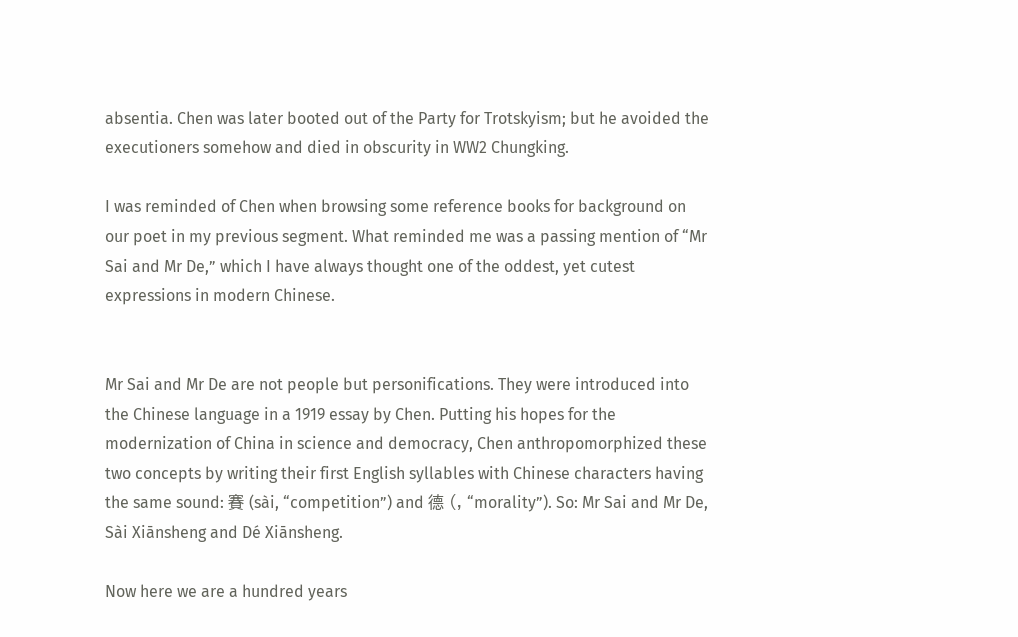absentia. Chen was later booted out of the Party for Trotskyism; but he avoided the executioners somehow and died in obscurity in WW2 Chungking.

I was reminded of Chen when browsing some reference books for background on our poet in my previous segment. What reminded me was a passing mention of “Mr Sai and Mr De,” which I have always thought one of the oddest, yet cutest expressions in modern Chinese.


Mr Sai and Mr De are not people but personifications. They were introduced into the Chinese language in a 1919 essay by Chen. Putting his hopes for the modernization of China in science and democracy, Chen anthropomorphized these two concepts by writing their first English syllables with Chinese characters having the same sound: 賽 (sài, “competition”) and 德 (, “morality”). So: Mr Sai and Mr De, Sài Xiānsheng and Dé Xiānsheng.

Now here we are a hundred years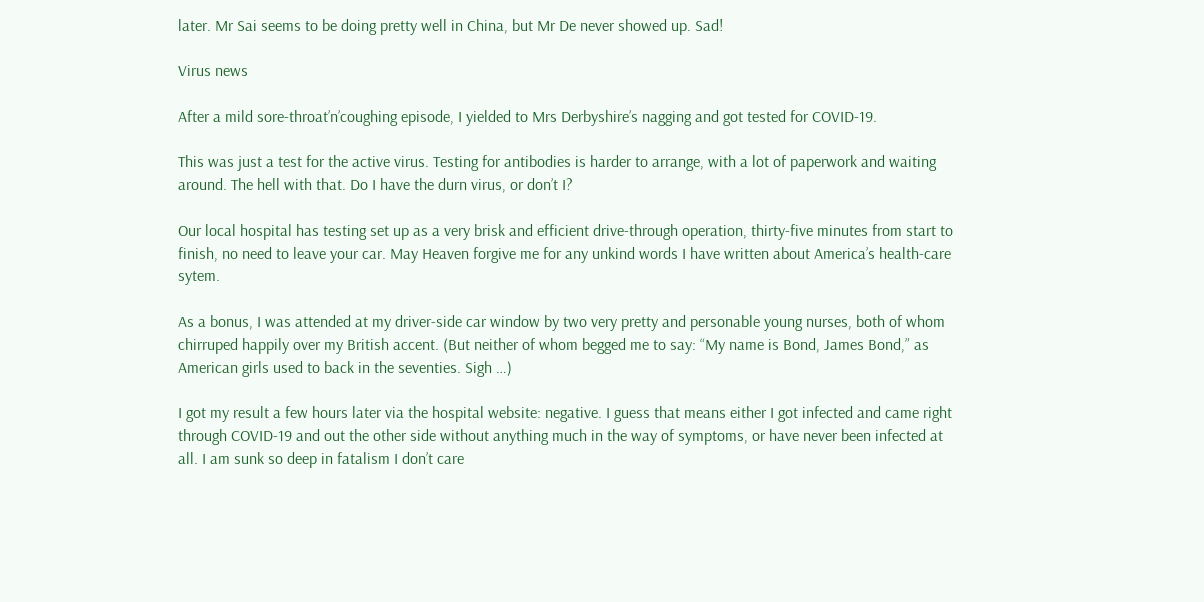later. Mr Sai seems to be doing pretty well in China, but Mr De never showed up. Sad!

Virus news

After a mild sore-throat’n’coughing episode, I yielded to Mrs Derbyshire’s nagging and got tested for COVID-19.

This was just a test for the active virus. Testing for antibodies is harder to arrange, with a lot of paperwork and waiting around. The hell with that. Do I have the durn virus, or don’t I?

Our local hospital has testing set up as a very brisk and efficient drive-through operation, thirty-five minutes from start to finish, no need to leave your car. May Heaven forgive me for any unkind words I have written about America’s health-care sytem.

As a bonus, I was attended at my driver-side car window by two very pretty and personable young nurses, both of whom chirruped happily over my British accent. (But neither of whom begged me to say: “My name is Bond, James Bond,” as American girls used to back in the seventies. Sigh …)

I got my result a few hours later via the hospital website: negative. I guess that means either I got infected and came right through COVID-19 and out the other side without anything much in the way of symptoms, or have never been infected at all. I am sunk so deep in fatalism I don’t care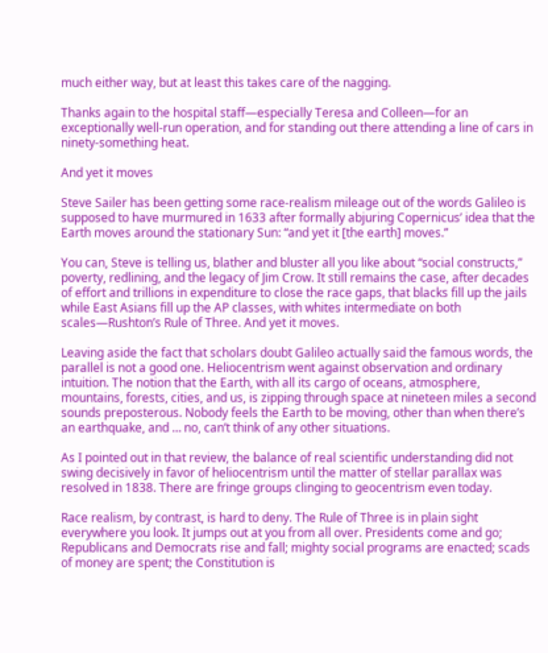much either way, but at least this takes care of the nagging.

Thanks again to the hospital staff—especially Teresa and Colleen—for an exceptionally well-run operation, and for standing out there attending a line of cars in ninety-something heat.

And yet it moves

Steve Sailer has been getting some race-realism mileage out of the words Galileo is supposed to have murmured in 1633 after formally abjuring Copernicus’ idea that the Earth moves around the stationary Sun: “and yet it [the earth] moves.”

You can, Steve is telling us, blather and bluster all you like about “social constructs,” poverty, redlining, and the legacy of Jim Crow. It still remains the case, after decades of effort and trillions in expenditure to close the race gaps, that blacks fill up the jails while East Asians fill up the AP classes, with whites intermediate on both scales—Rushton’s Rule of Three. And yet it moves.

Leaving aside the fact that scholars doubt Galileo actually said the famous words, the parallel is not a good one. Heliocentrism went against observation and ordinary intuition. The notion that the Earth, with all its cargo of oceans, atmosphere, mountains, forests, cities, and us, is zipping through space at nineteen miles a second sounds preposterous. Nobody feels the Earth to be moving, other than when there’s an earthquake, and … no, can’t think of any other situations.

As I pointed out in that review, the balance of real scientific understanding did not swing decisively in favor of heliocentrism until the matter of stellar parallax was resolved in 1838. There are fringe groups clinging to geocentrism even today.

Race realism, by contrast, is hard to deny. The Rule of Three is in plain sight everywhere you look. It jumps out at you from all over. Presidents come and go; Republicans and Democrats rise and fall; mighty social programs are enacted; scads of money are spent; the Constitution is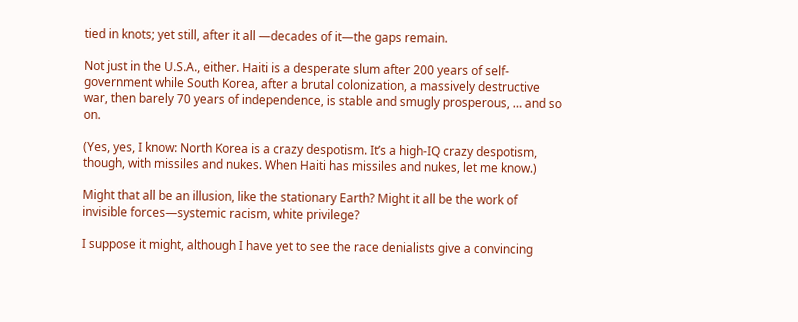tied in knots; yet still, after it all —decades of it—the gaps remain.

Not just in the U.S.A., either. Haiti is a desperate slum after 200 years of self-government while South Korea, after a brutal colonization, a massively destructive war, then barely 70 years of independence, is stable and smugly prosperous, … and so on.

(Yes, yes, I know: North Korea is a crazy despotism. It’s a high-IQ crazy despotism, though, with missiles and nukes. When Haiti has missiles and nukes, let me know.)

Might that all be an illusion, like the stationary Earth? Might it all be the work of invisible forces—systemic racism, white privilege?

I suppose it might, although I have yet to see the race denialists give a convincing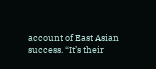account of East Asian success. “It’s their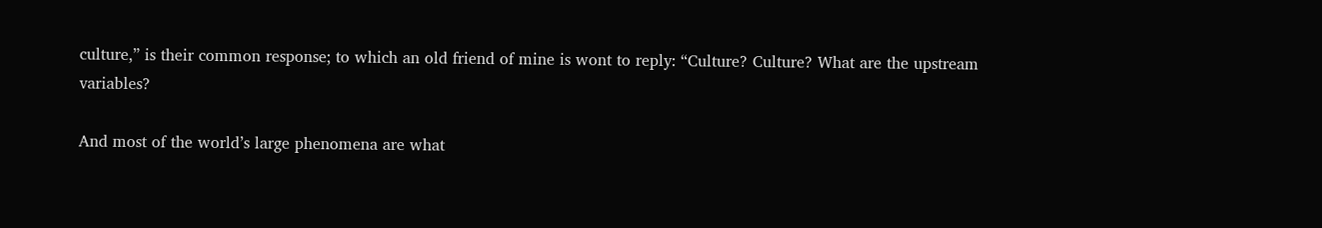culture,” is their common response; to which an old friend of mine is wont to reply: “Culture? Culture? What are the upstream variables?

And most of the world’s large phenomena are what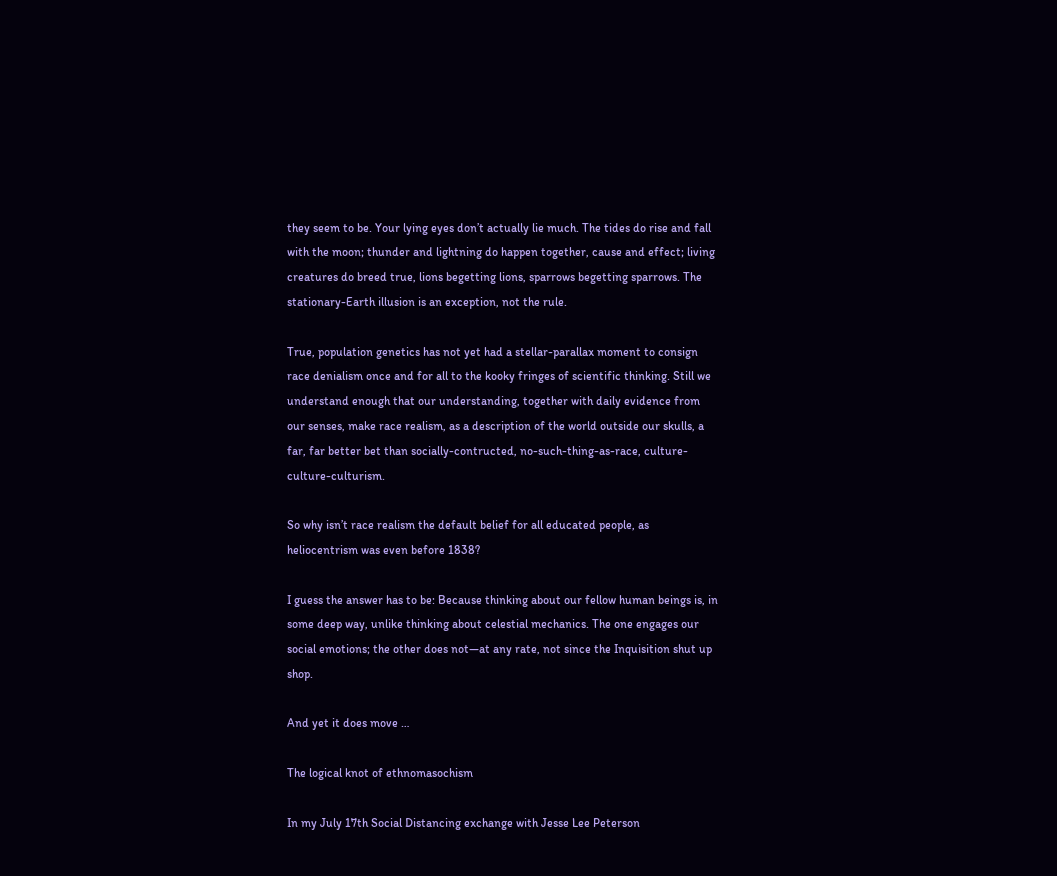they seem to be. Your lying eyes don’t actually lie much. The tides do rise and fall with the moon; thunder and lightning do happen together, cause and effect; living creatures do breed true, lions begetting lions, sparrows begetting sparrows. The stationary-Earth illusion is an exception, not the rule.

True, population genetics has not yet had a stellar-parallax moment to consign race denialism once and for all to the kooky fringes of scientific thinking. Still we understand enough that our understanding, together with daily evidence from our senses, make race realism, as a description of the world outside our skulls, a far, far better bet than socially-contructed, no-such-thing-as-race, culture-culture-culturism.

So why isn’t race realism the default belief for all educated people, as heliocentrism was even before 1838?

I guess the answer has to be: Because thinking about our fellow human beings is, in some deep way, unlike thinking about celestial mechanics. The one engages our social emotions; the other does not—at any rate, not since the Inquisition shut up shop.

And yet it does move …

The logical knot of ethnomasochism

In my July 17th Social Distancing exchange with Jesse Lee Peterson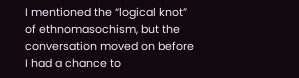I mentioned the “logical knot” of ethnomasochism, but the conversation moved on before I had a chance to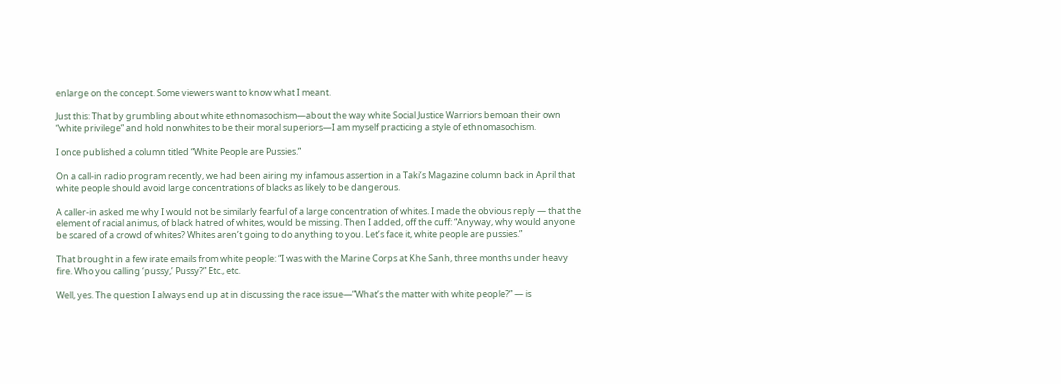enlarge on the concept. Some viewers want to know what I meant.

Just this: That by grumbling about white ethnomasochism—about the way white Social Justice Warriors bemoan their own “white privilege” and hold nonwhites to be their moral superiors—I am myself practicing a style of ethnomasochism.

I once published a column titled “White People are Pussies.”

On a call-in radio program recently, we had been airing my infamous assertion in a Taki’s Magazine column back in April that white people should avoid large concentrations of blacks as likely to be dangerous.

A caller-in asked me why I would not be similarly fearful of a large concentration of whites. I made the obvious reply — that the element of racial animus, of black hatred of whites, would be missing. Then I added, off the cuff: “Anyway, why would anyone be scared of a crowd of whites? Whites aren’t going to do anything to you. Let’s face it, white people are pussies.”

That brought in a few irate emails from white people: “I was with the Marine Corps at Khe Sanh, three months under heavy fire. Who you calling ‘pussy,’ Pussy?” Etc., etc.

Well, yes. The question I always end up at in discussing the race issue—”What’s the matter with white people?” — is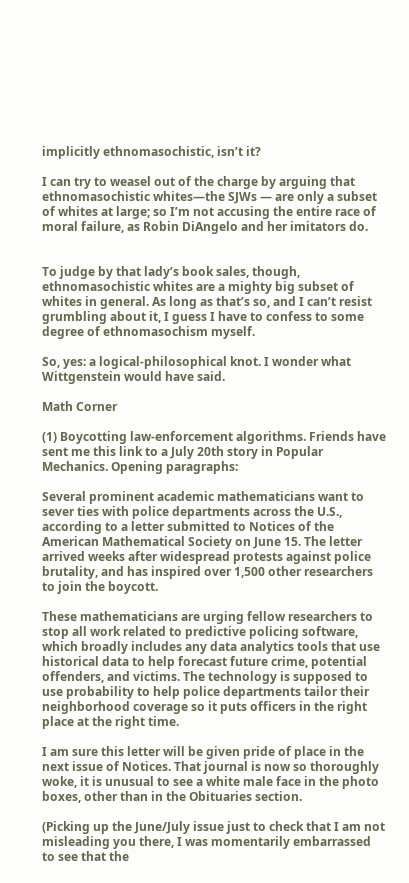implicitly ethnomasochistic, isn’t it?

I can try to weasel out of the charge by arguing that ethnomasochistic whites—the SJWs — are only a subset of whites at large; so I’m not accusing the entire race of moral failure, as Robin DiAngelo and her imitators do.


To judge by that lady’s book sales, though, ethnomasochistic whites are a mighty big subset of whites in general. As long as that’s so, and I can’t resist grumbling about it, I guess I have to confess to some degree of ethnomasochism myself.

So, yes: a logical-philosophical knot. I wonder what Wittgenstein would have said.

Math Corner

(1) Boycotting law-enforcement algorithms. Friends have sent me this link to a July 20th story in Popular Mechanics. Opening paragraphs:

Several prominent academic mathematicians want to sever ties with police departments across the U.S., according to a letter submitted to Notices of the American Mathematical Society on June 15. The letter arrived weeks after widespread protests against police brutality, and has inspired over 1,500 other researchers to join the boycott.

These mathematicians are urging fellow researchers to stop all work related to predictive policing software, which broadly includes any data analytics tools that use historical data to help forecast future crime, potential offenders, and victims. The technology is supposed to use probability to help police departments tailor their neighborhood coverage so it puts officers in the right place at the right time.

I am sure this letter will be given pride of place in the next issue of Notices. That journal is now so thoroughly woke, it is unusual to see a white male face in the photo boxes, other than in the Obituaries section.

(Picking up the June/July issue just to check that I am not misleading you there, I was momentarily embarrassed to see that the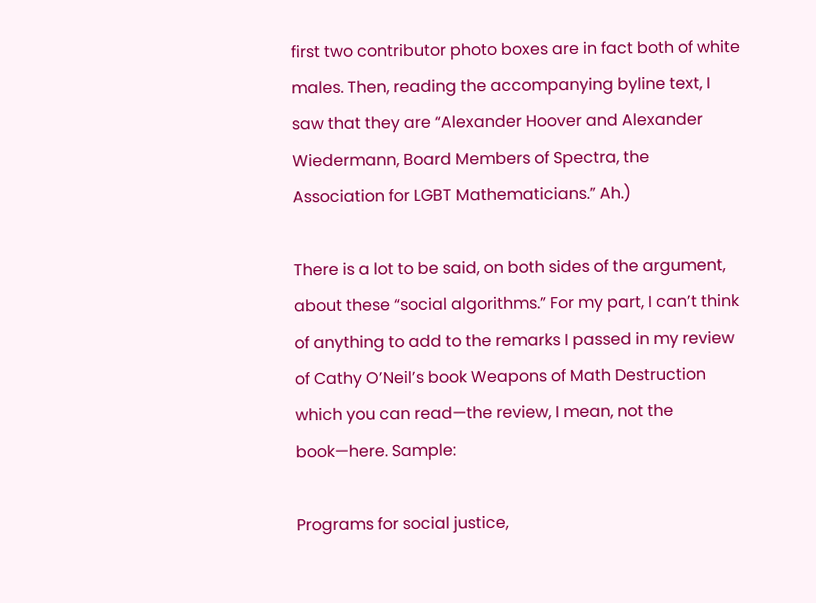first two contributor photo boxes are in fact both of white males. Then, reading the accompanying byline text, I saw that they are “Alexander Hoover and Alexander Wiedermann, Board Members of Spectra, the Association for LGBT Mathematicians.” Ah.)

There is a lot to be said, on both sides of the argument, about these “social algorithms.” For my part, I can’t think of anything to add to the remarks I passed in my review of Cathy O’Neil’s book Weapons of Math Destruction which you can read—the review, I mean, not the book—here. Sample:

Programs for social justice,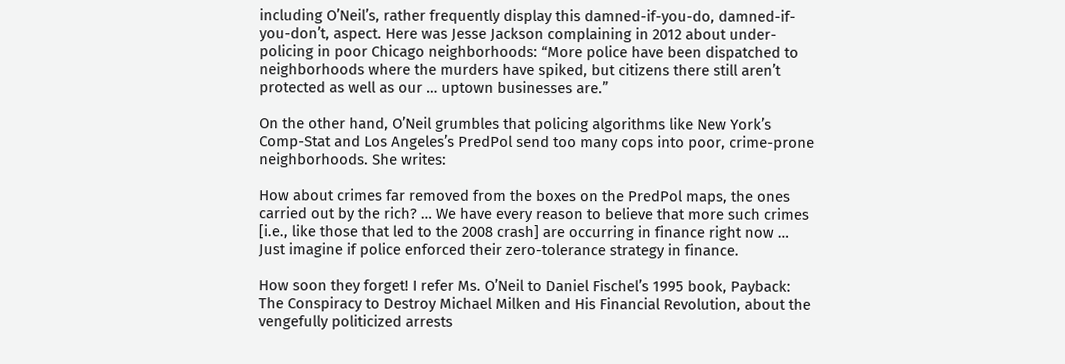including O’Neil’s, rather frequently display this damned-if-you-do, damned-if-you-don’t, aspect. Here was Jesse Jackson complaining in 2012 about under-policing in poor Chicago neighborhoods: “More police have been dispatched to neighborhoods where the murders have spiked, but citizens there still aren’t protected as well as our … uptown businesses are.”

On the other hand, O’Neil grumbles that policing algorithms like New York’s Comp-Stat and Los Angeles’s PredPol send too many cops into poor, crime-prone neighborhoods. She writes:

How about crimes far removed from the boxes on the PredPol maps, the ones carried out by the rich? … We have every reason to believe that more such crimes [i.e., like those that led to the 2008 crash] are occurring in finance right now … Just imagine if police enforced their zero-tolerance strategy in finance.

How soon they forget! I refer Ms. O’Neil to Daniel Fischel’s 1995 book, Payback: The Conspiracy to Destroy Michael Milken and His Financial Revolution, about the vengefully politicized arrests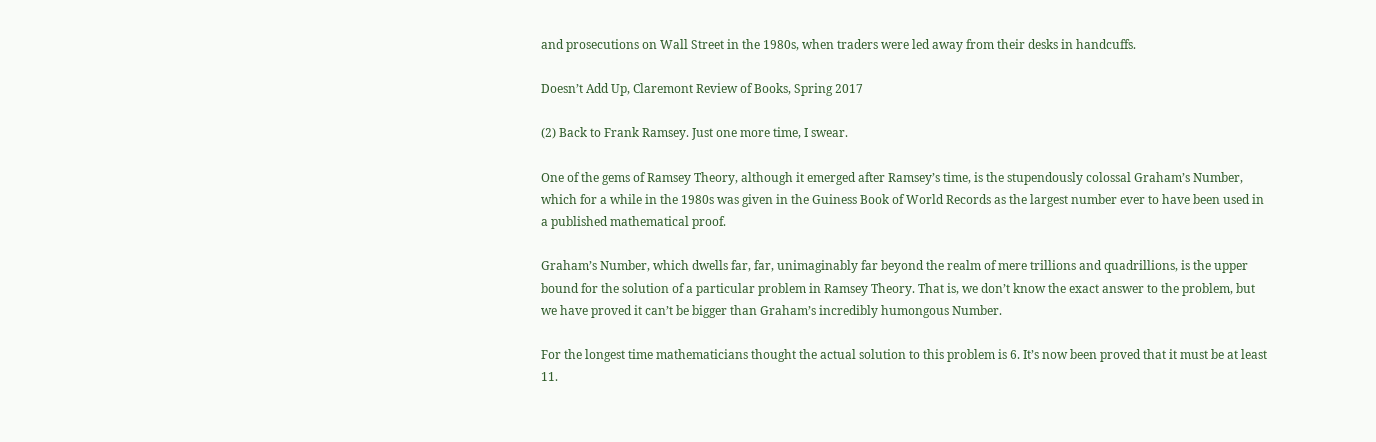and prosecutions on Wall Street in the 1980s, when traders were led away from their desks in handcuffs.

Doesn’t Add Up, Claremont Review of Books, Spring 2017

(2) Back to Frank Ramsey. Just one more time, I swear.

One of the gems of Ramsey Theory, although it emerged after Ramsey’s time, is the stupendously colossal Graham’s Number, which for a while in the 1980s was given in the Guiness Book of World Records as the largest number ever to have been used in a published mathematical proof.

Graham’s Number, which dwells far, far, unimaginably far beyond the realm of mere trillions and quadrillions, is the upper bound for the solution of a particular problem in Ramsey Theory. That is, we don’t know the exact answer to the problem, but we have proved it can’t be bigger than Graham’s incredibly humongous Number.

For the longest time mathematicians thought the actual solution to this problem is 6. It’s now been proved that it must be at least 11.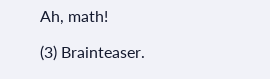Ah, math!

(3) Brainteaser.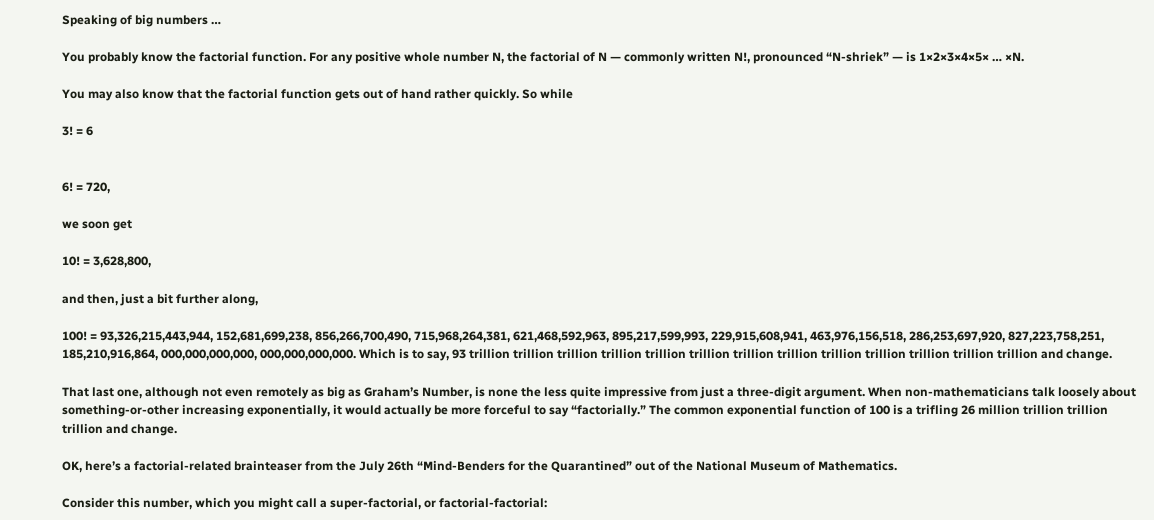Speaking of big numbers …

You probably know the factorial function. For any positive whole number N, the factorial of N — commonly written N!, pronounced “N-shriek” — is 1×2×3×4×5× … ×N.

You may also know that the factorial function gets out of hand rather quickly. So while

3! = 6


6! = 720,

we soon get

10! = 3,628,800,

and then, just a bit further along,

100! = 93,326,215,443,944, 152,681,699,238, 856,266,700,490, 715,968,264,381, 621,468,592,963, 895,217,599,993, 229,915,608,941, 463,976,156,518, 286,253,697,920, 827,223,758,251, 185,210,916,864, 000,000,000,000, 000,000,000,000. Which is to say, 93 trillion trillion trillion trillion trillion trillion trillion trillion trillion trillion trillion trillion trillion and change.

That last one, although not even remotely as big as Graham’s Number, is none the less quite impressive from just a three-digit argument. When non-mathematicians talk loosely about something-or-other increasing exponentially, it would actually be more forceful to say “factorially.” The common exponential function of 100 is a trifling 26 million trillion trillion trillion and change.

OK, here’s a factorial-related brainteaser from the July 26th “Mind-Benders for the Quarantined” out of the National Museum of Mathematics.

Consider this number, which you might call a super-factorial, or factorial-factorial: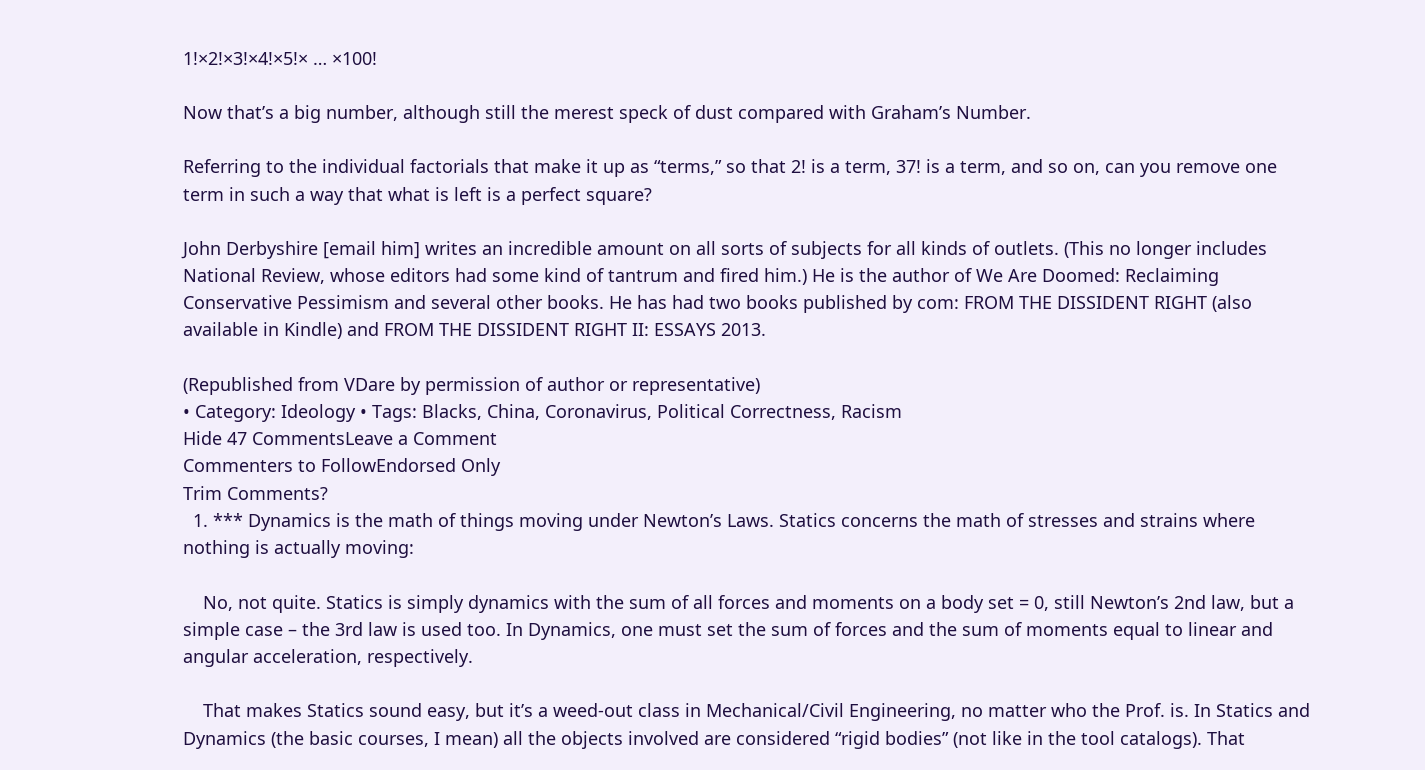1!×2!×3!×4!×5!× … ×100!

Now that’s a big number, although still the merest speck of dust compared with Graham’s Number.

Referring to the individual factorials that make it up as “terms,” so that 2! is a term, 37! is a term, and so on, can you remove one term in such a way that what is left is a perfect square?

John Derbyshire [email him] writes an incredible amount on all sorts of subjects for all kinds of outlets. (This no longer includes National Review, whose editors had some kind of tantrum and fired him.) He is the author of We Are Doomed: Reclaiming Conservative Pessimism and several other books. He has had two books published by com: FROM THE DISSIDENT RIGHT (also available in Kindle) and FROM THE DISSIDENT RIGHT II: ESSAYS 2013.

(Republished from VDare by permission of author or representative)
• Category: Ideology • Tags: Blacks, China, Coronavirus, Political Correctness, Racism
Hide 47 CommentsLeave a Comment
Commenters to FollowEndorsed Only
Trim Comments?
  1. *** Dynamics is the math of things moving under Newton’s Laws. Statics concerns the math of stresses and strains where nothing is actually moving:

    No, not quite. Statics is simply dynamics with the sum of all forces and moments on a body set = 0, still Newton’s 2nd law, but a simple case – the 3rd law is used too. In Dynamics, one must set the sum of forces and the sum of moments equal to linear and angular acceleration, respectively.

    That makes Statics sound easy, but it’s a weed-out class in Mechanical/Civil Engineering, no matter who the Prof. is. In Statics and Dynamics (the basic courses, I mean) all the objects involved are considered “rigid bodies” (not like in the tool catalogs). That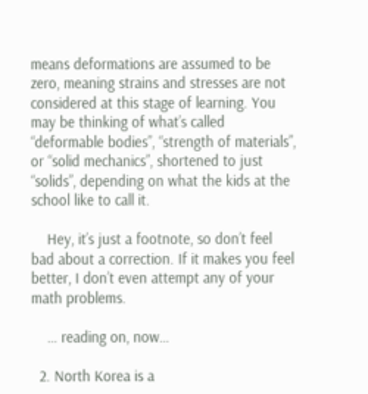means deformations are assumed to be zero, meaning strains and stresses are not considered at this stage of learning. You may be thinking of what’s called “deformable bodies”, “strength of materials”, or “solid mechanics”, shortened to just “solids”, depending on what the kids at the school like to call it.

    Hey, it’s just a footnote, so don’t feel bad about a correction. If it makes you feel better, I don’t even attempt any of your math problems.

    … reading on, now…

  2. North Korea is a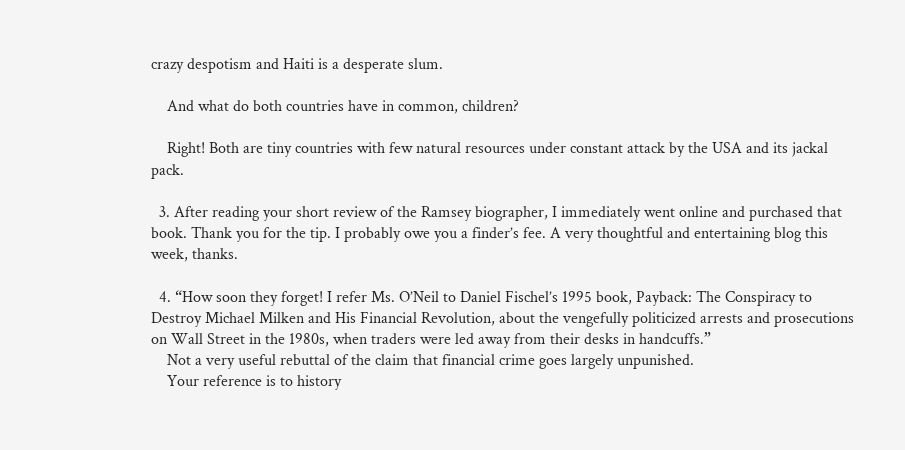crazy despotism and Haiti is a desperate slum.

    And what do both countries have in common, children?

    Right! Both are tiny countries with few natural resources under constant attack by the USA and its jackal pack.

  3. After reading your short review of the Ramsey biographer, I immediately went online and purchased that book. Thank you for the tip. I probably owe you a finder’s fee. A very thoughtful and entertaining blog this week, thanks.

  4. “How soon they forget! I refer Ms. O’Neil to Daniel Fischel’s 1995 book, Payback: The Conspiracy to Destroy Michael Milken and His Financial Revolution, about the vengefully politicized arrests and prosecutions on Wall Street in the 1980s, when traders were led away from their desks in handcuffs.”
    Not a very useful rebuttal of the claim that financial crime goes largely unpunished.
    Your reference is to history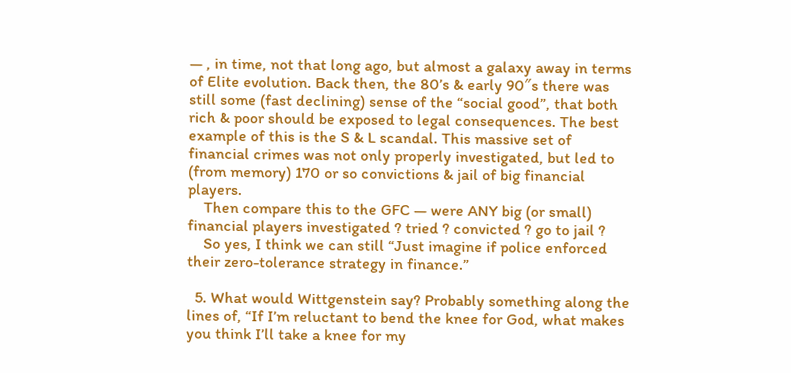— , in time, not that long ago, but almost a galaxy away in terms of Elite evolution. Back then, the 80’s & early 90″s there was still some (fast declining) sense of the “social good”, that both rich & poor should be exposed to legal consequences. The best example of this is the S & L scandal. This massive set of financial crimes was not only properly investigated, but led to (from memory) 170 or so convictions & jail of big financial players.
    Then compare this to the GFC — were ANY big (or small) financial players investigated ? tried ? convicted ? go to jail ?
    So yes, I think we can still “Just imagine if police enforced their zero-tolerance strategy in finance.”

  5. What would Wittgenstein say? Probably something along the lines of, “If I’m reluctant to bend the knee for God, what makes you think I’ll take a knee for my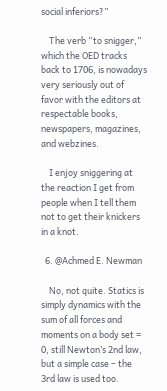social inferiors?”

    The verb “to snigger,” which the OED tracks back to 1706, is nowadays very seriously out of favor with the editors at respectable books, newspapers, magazines, and webzines.

    I enjoy sniggering at the reaction I get from people when I tell them not to get their knickers in a knot.

  6. @Achmed E. Newman

    No, not quite. Statics is simply dynamics with the sum of all forces and moments on a body set = 0, still Newton’s 2nd law, but a simple case – the 3rd law is used too.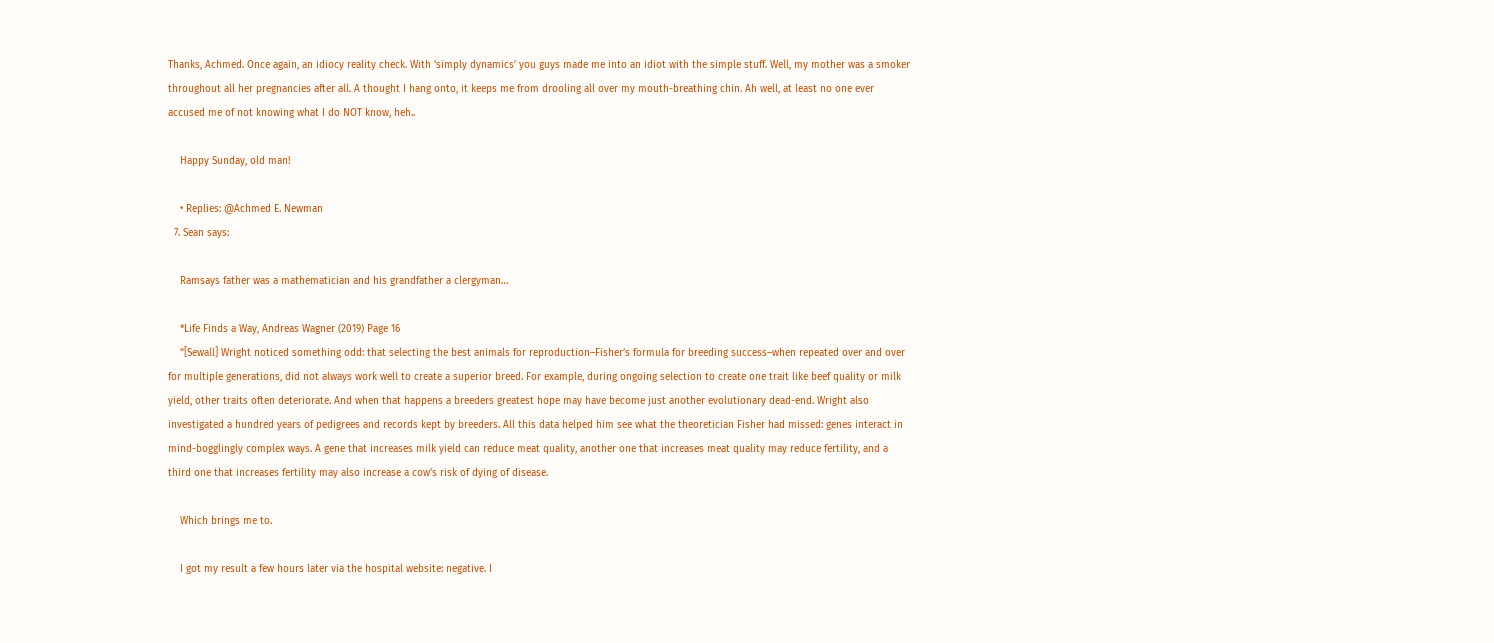Thanks, Achmed. Once again, an idiocy reality check. With ‘simply dynamics’ you guys made me into an idiot with the simple stuff. Well, my mother was a smoker throughout all her pregnancies after all. A thought I hang onto, it keeps me from drooling all over my mouth-breathing chin. Ah well, at least no one ever accused me of not knowing what I do NOT know, heh..

    Happy Sunday, old man!

    • Replies: @Achmed E. Newman
  7. Sean says:

    Ramsays father was a mathematician and his grandfather a clergyman…

    *Life Finds a Way, Andreas Wagner (2019) Page 16
    “[Sewall] Wright noticed something odd: that selecting the best animals for reproduction–Fisher’s formula for breeding success–when repeated over and over for multiple generations, did not always work well to create a superior breed. For example, during ongoing selection to create one trait like beef quality or milk yield, other traits often deteriorate. And when that happens a breeders greatest hope may have become just another evolutionary dead-end. Wright also investigated a hundred years of pedigrees and records kept by breeders. All this data helped him see what the theoretician Fisher had missed: genes interact in mind-bogglingly complex ways. A gene that increases milk yield can reduce meat quality, another one that increases meat quality may reduce fertility, and a third one that increases fertility may also increase a cow’s risk of dying of disease.

    Which brings me to.

    I got my result a few hours later via the hospital website: negative. I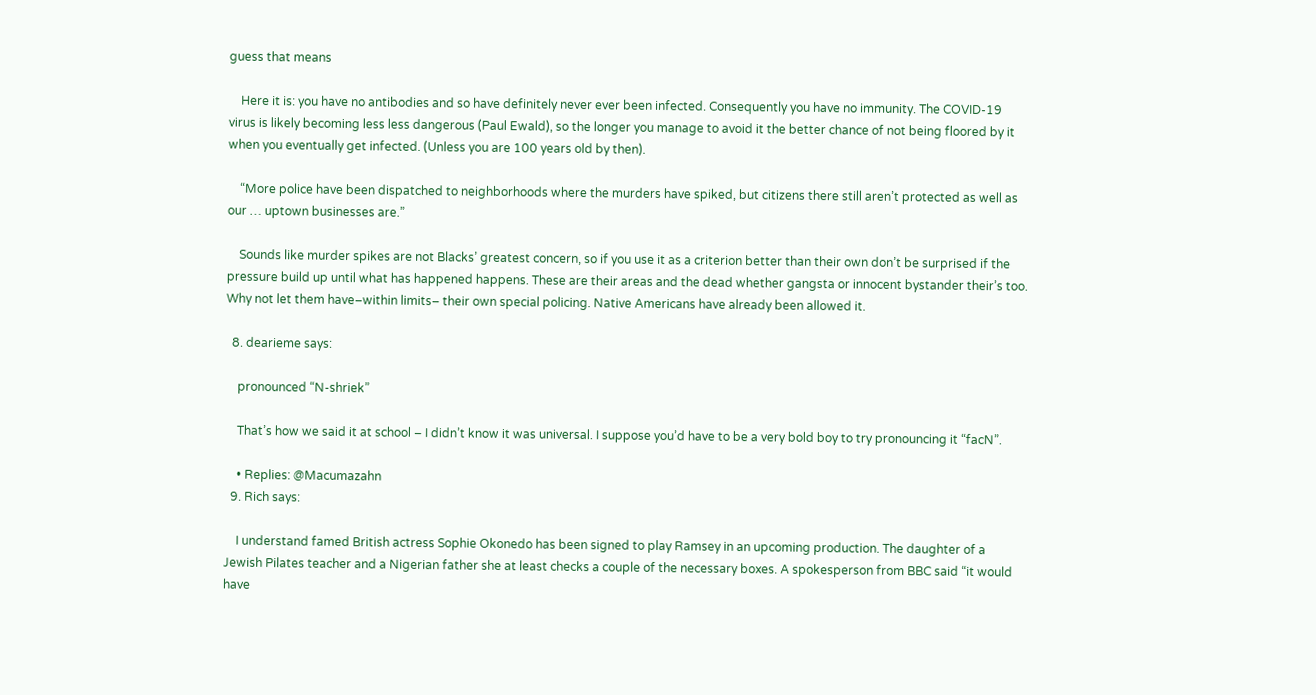guess that means

    Here it is: you have no antibodies and so have definitely never ever been infected. Consequently you have no immunity. The COVID-19 virus is likely becoming less less dangerous (Paul Ewald), so the longer you manage to avoid it the better chance of not being floored by it when you eventually get infected. (Unless you are 100 years old by then).

    “More police have been dispatched to neighborhoods where the murders have spiked, but citizens there still aren’t protected as well as our … uptown businesses are.”

    Sounds like murder spikes are not Blacks’ greatest concern, so if you use it as a criterion better than their own don’t be surprised if the pressure build up until what has happened happens. These are their areas and the dead whether gangsta or innocent bystander their’s too. Why not let them have–within limits– their own special policing. Native Americans have already been allowed it.

  8. dearieme says:

    pronounced “N-shriek”

    That’s how we said it at school – I didn’t know it was universal. I suppose you’d have to be a very bold boy to try pronouncing it “facN”.

    • Replies: @Macumazahn
  9. Rich says:

    I understand famed British actress Sophie Okonedo has been signed to play Ramsey in an upcoming production. The daughter of a Jewish Pilates teacher and a Nigerian father she at least checks a couple of the necessary boxes. A spokesperson from BBC said “it would have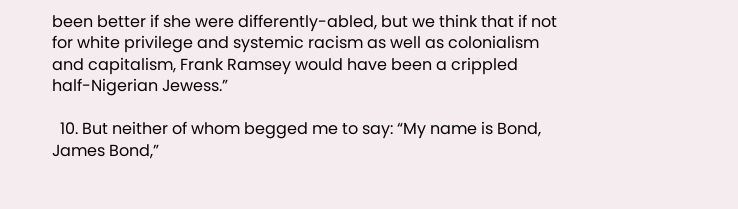been better if she were differently-abled, but we think that if not for white privilege and systemic racism as well as colonialism and capitalism, Frank Ramsey would have been a crippled half-Nigerian Jewess.”

  10. But neither of whom begged me to say: “My name is Bond, James Bond,”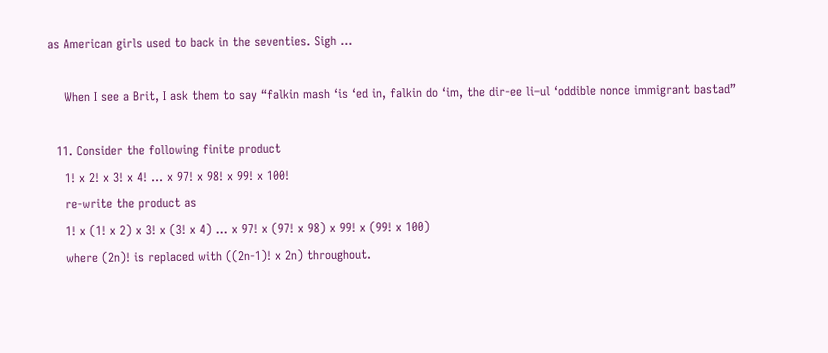as American girls used to back in the seventies. Sigh …

    When I see a Brit, I ask them to say “falkin mash ‘is ‘ed in, falkin do ‘im, the dir-ee li–ul ‘oddible nonce immigrant bastad”

  11. Consider the following finite product
    1! x 2! x 3! x 4! … x 97! x 98! x 99! x 100!
    re-write the product as
    1! x (1! x 2) x 3! x (3! x 4) … x 97! x (97! x 98) x 99! x (99! x 100)
    where (2n)! is replaced with ((2n-1)! x 2n) throughout.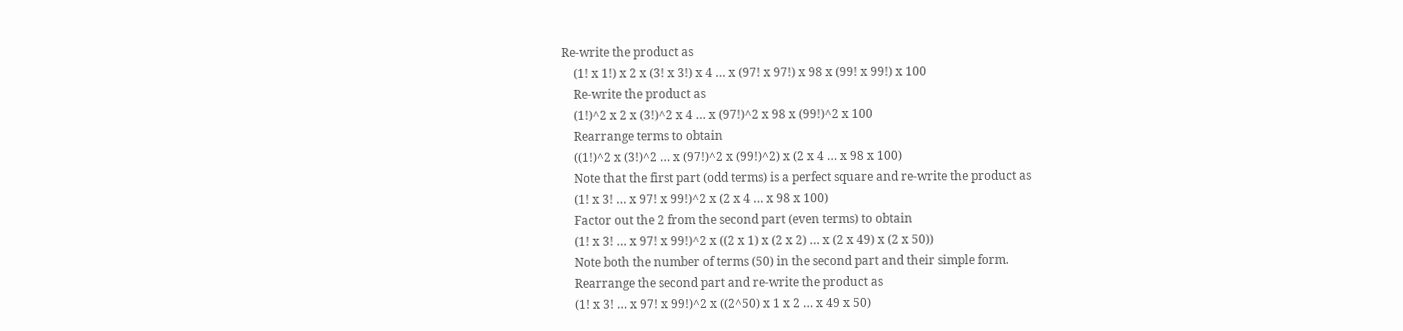Re-write the product as
    (1! x 1!) x 2 x (3! x 3!) x 4 … x (97! x 97!) x 98 x (99! x 99!) x 100
    Re-write the product as
    (1!)^2 x 2 x (3!)^2 x 4 … x (97!)^2 x 98 x (99!)^2 x 100
    Rearrange terms to obtain
    ((1!)^2 x (3!)^2 … x (97!)^2 x (99!)^2) x (2 x 4 … x 98 x 100)
    Note that the first part (odd terms) is a perfect square and re-write the product as
    (1! x 3! … x 97! x 99!)^2 x (2 x 4 … x 98 x 100)
    Factor out the 2 from the second part (even terms) to obtain
    (1! x 3! … x 97! x 99!)^2 x ((2 x 1) x (2 x 2) … x (2 x 49) x (2 x 50))
    Note both the number of terms (50) in the second part and their simple form.
    Rearrange the second part and re-write the product as
    (1! x 3! … x 97! x 99!)^2 x ((2^50) x 1 x 2 … x 49 x 50)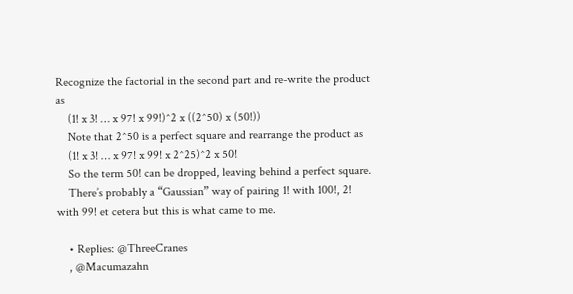Recognize the factorial in the second part and re-write the product as
    (1! x 3! … x 97! x 99!)^2 x ((2^50) x (50!))
    Note that 2^50 is a perfect square and rearrange the product as
    (1! x 3! … x 97! x 99! x 2^25)^2 x 50!
    So the term 50! can be dropped, leaving behind a perfect square.
    There’s probably a “Gaussian” way of pairing 1! with 100!, 2! with 99! et cetera but this is what came to me.

    • Replies: @ThreeCranes
    , @Macumazahn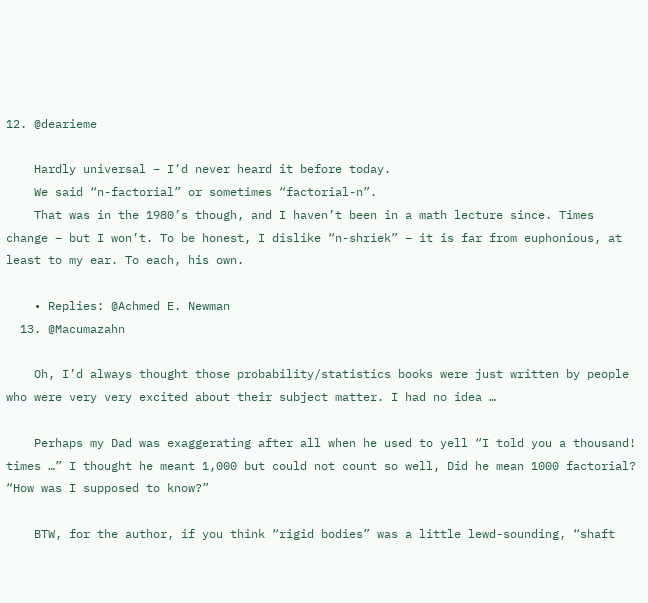12. @dearieme

    Hardly universal – I’d never heard it before today.
    We said “n-factorial” or sometimes “factorial-n”.
    That was in the 1980’s though, and I haven’t been in a math lecture since. Times change – but I won’t. To be honest, I dislike “n-shriek” – it is far from euphonious, at least to my ear. To each, his own.

    • Replies: @Achmed E. Newman
  13. @Macumazahn

    Oh, I’d always thought those probability/statistics books were just written by people who were very very excited about their subject matter. I had no idea …

    Perhaps my Dad was exaggerating after all when he used to yell “I told you a thousand! times …” I thought he meant 1,000 but could not count so well, Did he mean 1000 factorial? “How was I supposed to know?”

    BTW, for the author, if you think “rigid bodies” was a little lewd-sounding, “shaft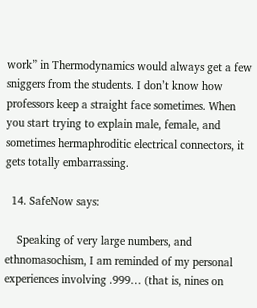work” in Thermodynamics would always get a few sniggers from the students. I don’t know how professors keep a straight face sometimes. When you start trying to explain male, female, and sometimes hermaphroditic electrical connectors, it gets totally embarrassing.

  14. SafeNow says:

    Speaking of very large numbers, and ethnomasochism, I am reminded of my personal experiences involving .999… (that is, nines on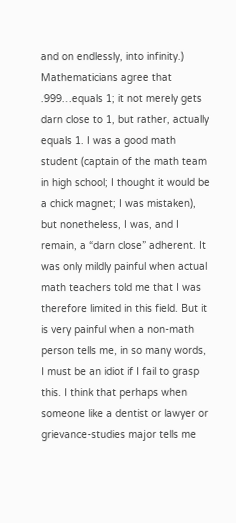and on endlessly, into infinity.) Mathematicians agree that .999…equals 1; it not merely gets darn close to 1, but rather, actually equals 1. I was a good math student (captain of the math team in high school; I thought it would be a chick magnet; I was mistaken), but nonetheless, I was, and I remain, a “darn close” adherent. It was only mildly painful when actual math teachers told me that I was therefore limited in this field. But it is very painful when a non-math person tells me, in so many words, I must be an idiot if I fail to grasp this. I think that perhaps when someone like a dentist or lawyer or grievance-studies major tells me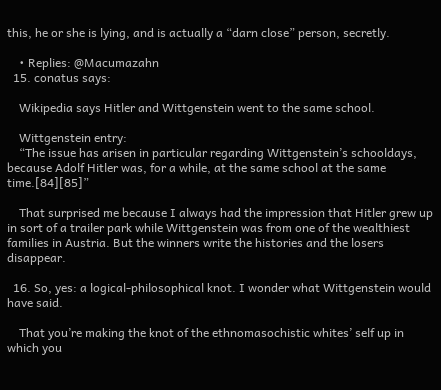this, he or she is lying, and is actually a “darn close” person, secretly.

    • Replies: @Macumazahn
  15. conatus says:

    Wikipedia says Hitler and Wittgenstein went to the same school.

    Wittgenstein entry:
    “The issue has arisen in particular regarding Wittgenstein’s schooldays, because Adolf Hitler was, for a while, at the same school at the same time.[84][85]”

    That surprised me because I always had the impression that Hitler grew up in sort of a trailer park while Wittgenstein was from one of the wealthiest families in Austria. But the winners write the histories and the losers disappear.

  16. So, yes: a logical-philosophical knot. I wonder what Wittgenstein would have said.

    That you’re making the knot of the ethnomasochistic whites’ self up in which you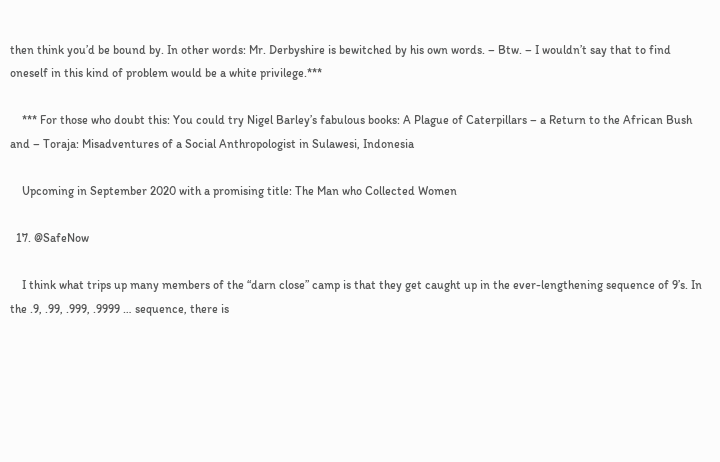then think you’d be bound by. In other words: Mr. Derbyshire is bewitched by his own words. – Btw. – I wouldn’t say that to find oneself in this kind of problem would be a white privilege.***

    *** For those who doubt this: You could try Nigel Barley’s fabulous books: A Plague of Caterpillars – a Return to the African Bush and – Toraja: Misadventures of a Social Anthropologist in Sulawesi, Indonesia

    Upcoming in September 2020 with a promising title: The Man who Collected Women

  17. @SafeNow

    I think what trips up many members of the “darn close” camp is that they get caught up in the ever-lengthening sequence of 9’s. In the .9, .99, .999, .9999 … sequence, there is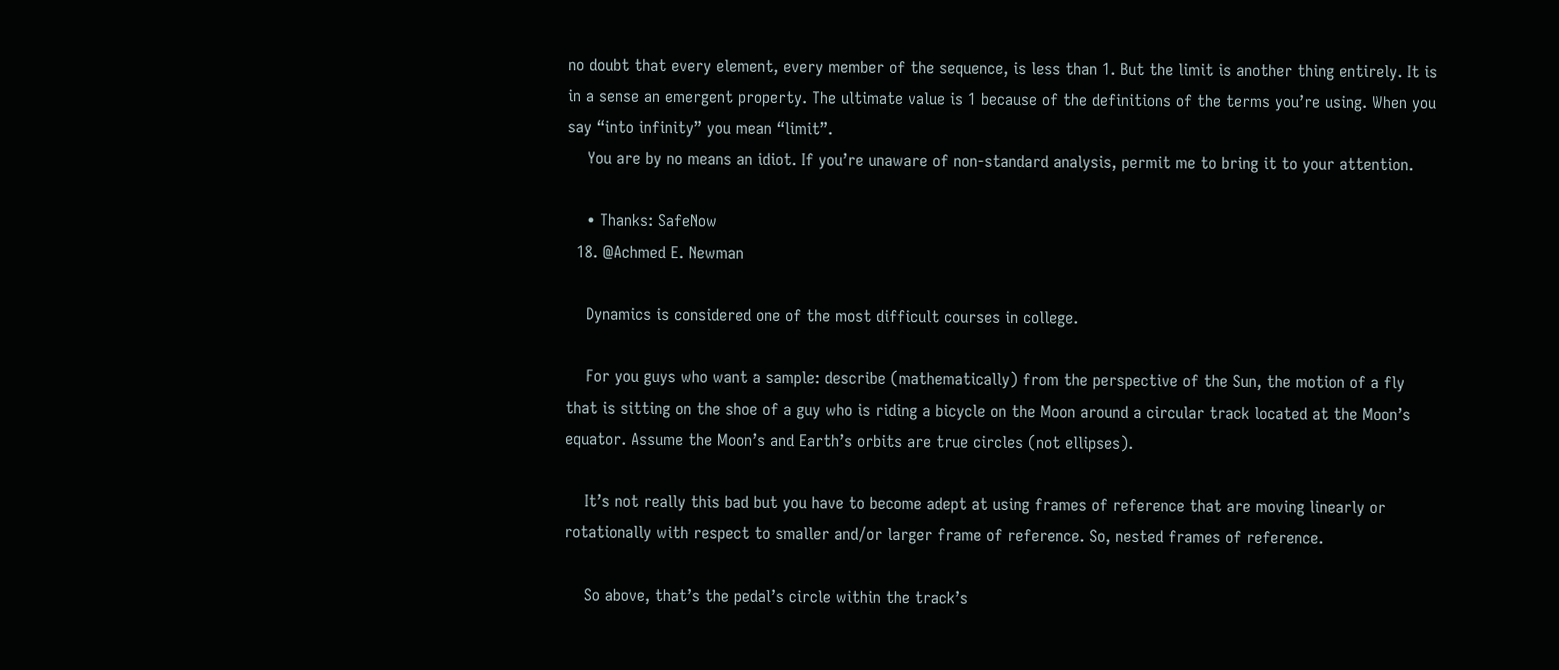no doubt that every element, every member of the sequence, is less than 1. But the limit is another thing entirely. It is in a sense an emergent property. The ultimate value is 1 because of the definitions of the terms you’re using. When you say “into infinity” you mean “limit”.
    You are by no means an idiot. If you’re unaware of non-standard analysis, permit me to bring it to your attention.

    • Thanks: SafeNow
  18. @Achmed E. Newman

    Dynamics is considered one of the most difficult courses in college.

    For you guys who want a sample: describe (mathematically) from the perspective of the Sun, the motion of a fly that is sitting on the shoe of a guy who is riding a bicycle on the Moon around a circular track located at the Moon’s equator. Assume the Moon’s and Earth’s orbits are true circles (not ellipses).

    It’s not really this bad but you have to become adept at using frames of reference that are moving linearly or rotationally with respect to smaller and/or larger frame of reference. So, nested frames of reference.

    So above, that’s the pedal’s circle within the track’s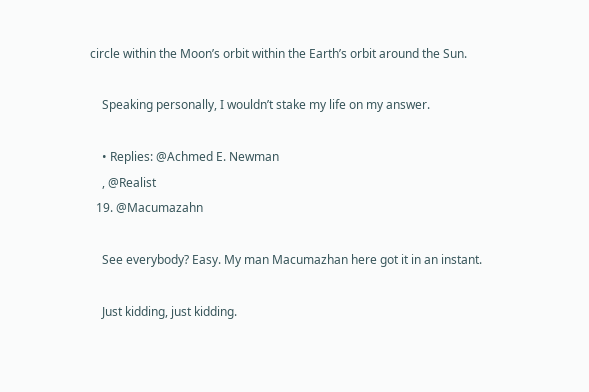circle within the Moon’s orbit within the Earth’s orbit around the Sun.

    Speaking personally, I wouldn’t stake my life on my answer.

    • Replies: @Achmed E. Newman
    , @Realist
  19. @Macumazahn

    See everybody? Easy. My man Macumazhan here got it in an instant.

    Just kidding, just kidding.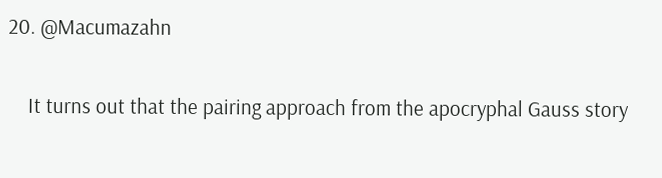20. @Macumazahn

    It turns out that the pairing approach from the apocryphal Gauss story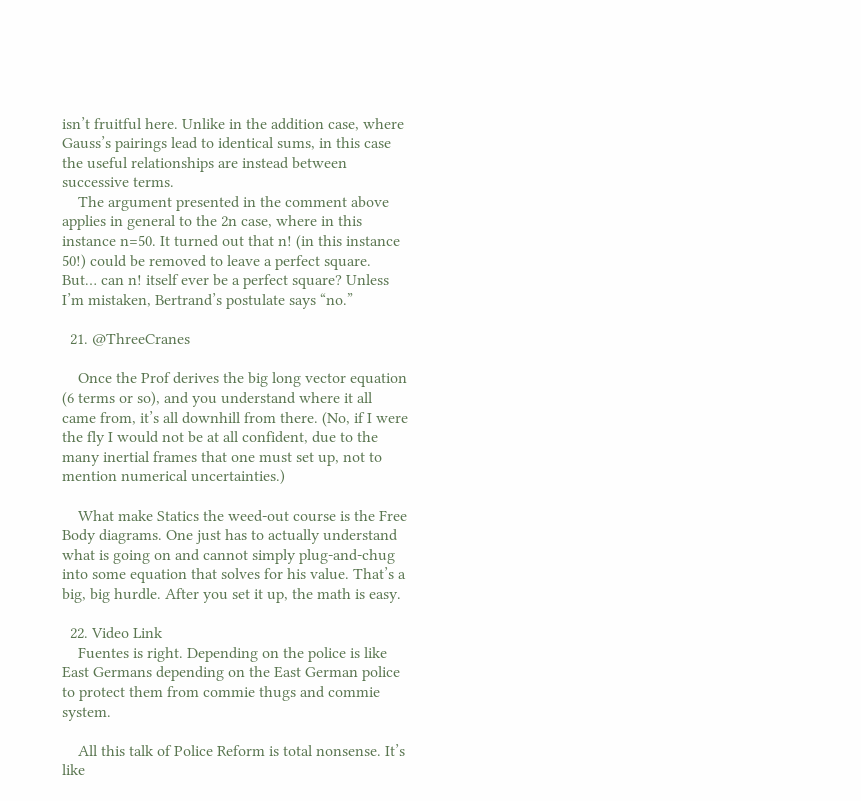isn’t fruitful here. Unlike in the addition case, where Gauss’s pairings lead to identical sums, in this case the useful relationships are instead between successive terms.
    The argument presented in the comment above applies in general to the 2n case, where in this instance n=50. It turned out that n! (in this instance 50!) could be removed to leave a perfect square. But… can n! itself ever be a perfect square? Unless I’m mistaken, Bertrand’s postulate says “no.”

  21. @ThreeCranes

    Once the Prof derives the big long vector equation (6 terms or so), and you understand where it all came from, it’s all downhill from there. (No, if I were the fly I would not be at all confident, due to the many inertial frames that one must set up, not to mention numerical uncertainties.)

    What make Statics the weed-out course is the Free Body diagrams. One just has to actually understand what is going on and cannot simply plug-and-chug into some equation that solves for his value. That’s a big, big hurdle. After you set it up, the math is easy.

  22. Video Link
    Fuentes is right. Depending on the police is like East Germans depending on the East German police to protect them from commie thugs and commie system.

    All this talk of Police Reform is total nonsense. It’s like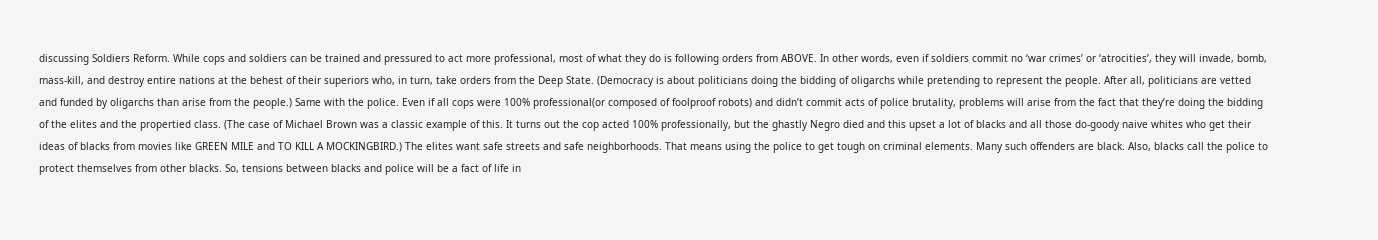discussing Soldiers Reform. While cops and soldiers can be trained and pressured to act more professional, most of what they do is following orders from ABOVE. In other words, even if soldiers commit no ‘war crimes’ or ‘atrocities’, they will invade, bomb, mass-kill, and destroy entire nations at the behest of their superiors who, in turn, take orders from the Deep State. (Democracy is about politicians doing the bidding of oligarchs while pretending to represent the people. After all, politicians are vetted and funded by oligarchs than arise from the people.) Same with the police. Even if all cops were 100% professional(or composed of foolproof robots) and didn’t commit acts of police brutality, problems will arise from the fact that they’re doing the bidding of the elites and the propertied class. (The case of Michael Brown was a classic example of this. It turns out the cop acted 100% professionally, but the ghastly Negro died and this upset a lot of blacks and all those do-goody naive whites who get their ideas of blacks from movies like GREEN MILE and TO KILL A MOCKINGBIRD.) The elites want safe streets and safe neighborhoods. That means using the police to get tough on criminal elements. Many such offenders are black. Also, blacks call the police to protect themselves from other blacks. So, tensions between blacks and police will be a fact of life in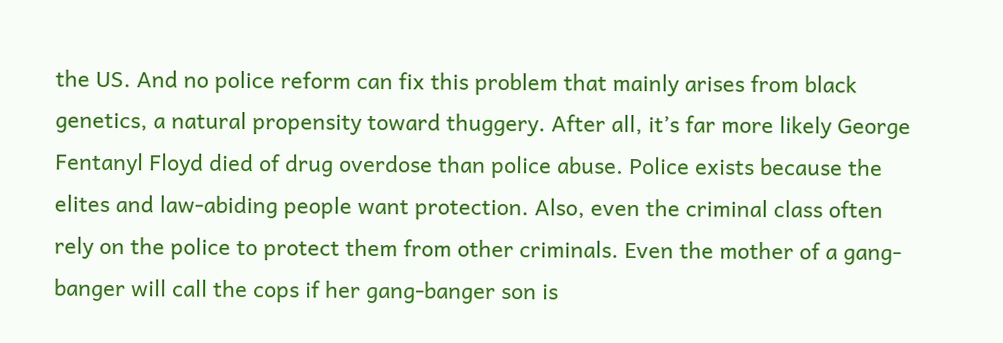the US. And no police reform can fix this problem that mainly arises from black genetics, a natural propensity toward thuggery. After all, it’s far more likely George Fentanyl Floyd died of drug overdose than police abuse. Police exists because the elites and law-abiding people want protection. Also, even the criminal class often rely on the police to protect them from other criminals. Even the mother of a gang-banger will call the cops if her gang-banger son is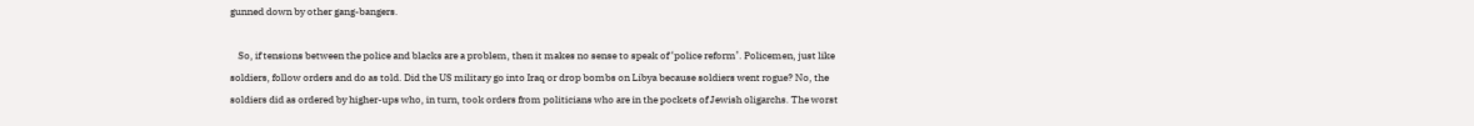gunned down by other gang-bangers.

    So, if tensions between the police and blacks are a problem, then it makes no sense to speak of ‘police reform’. Policemen, just like soldiers, follow orders and do as told. Did the US military go into Iraq or drop bombs on Libya because soldiers went rogue? No, the soldiers did as ordered by higher-ups who, in turn, took orders from politicians who are in the pockets of Jewish oligarchs. The worst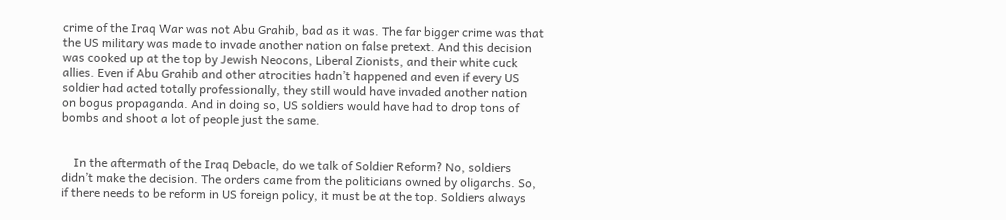crime of the Iraq War was not Abu Grahib, bad as it was. The far bigger crime was that the US military was made to invade another nation on false pretext. And this decision was cooked up at the top by Jewish Neocons, Liberal Zionists, and their white cuck allies. Even if Abu Grahib and other atrocities hadn’t happened and even if every US soldier had acted totally professionally, they still would have invaded another nation on bogus propaganda. And in doing so, US soldiers would have had to drop tons of bombs and shoot a lot of people just the same.


    In the aftermath of the Iraq Debacle, do we talk of Soldier Reform? No, soldiers didn’t make the decision. The orders came from the politicians owned by oligarchs. So, if there needs to be reform in US foreign policy, it must be at the top. Soldiers always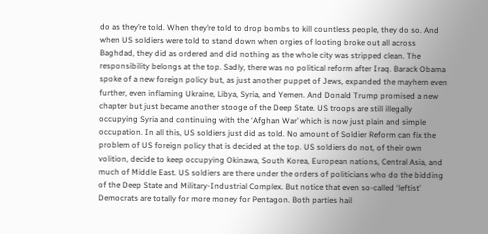do as they’re told. When they’re told to drop bombs to kill countless people, they do so. And when US soldiers were told to stand down when orgies of looting broke out all across Baghdad, they did as ordered and did nothing as the whole city was stripped clean. The responsibility belongs at the top. Sadly, there was no political reform after Iraq. Barack Obama spoke of a new foreign policy but, as just another puppet of Jews, expanded the mayhem even further, even inflaming Ukraine, Libya, Syria, and Yemen. And Donald Trump promised a new chapter but just became another stooge of the Deep State. US troops are still illegally occupying Syria and continuing with the ‘Afghan War’ which is now just plain and simple occupation. In all this, US soldiers just did as told. No amount of Soldier Reform can fix the problem of US foreign policy that is decided at the top. US soldiers do not, of their own volition, decide to keep occupying Okinawa, South Korea, European nations, Central Asia, and much of Middle East. US soldiers are there under the orders of politicians who do the bidding of the Deep State and Military-Industrial Complex. But notice that even so-called ‘leftist’ Democrats are totally for more money for Pentagon. Both parties hail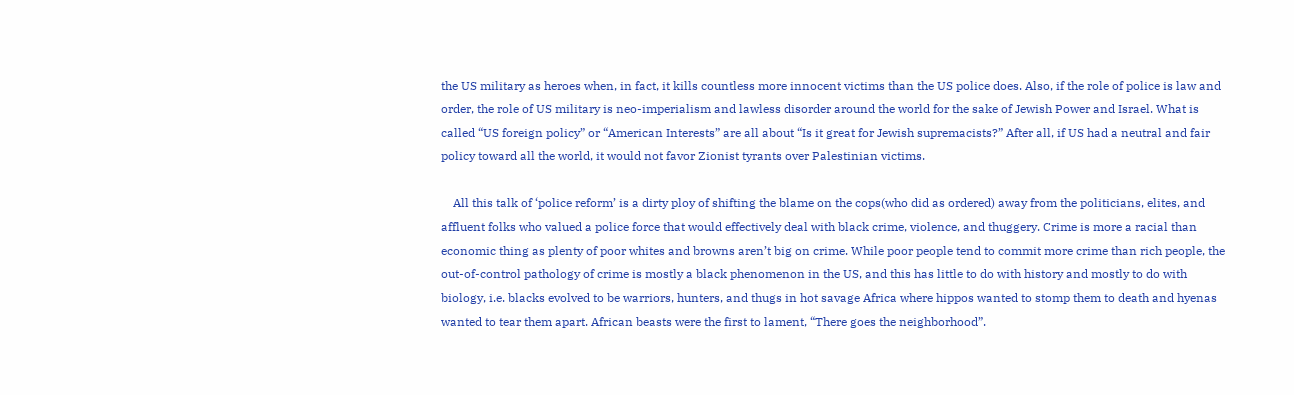the US military as heroes when, in fact, it kills countless more innocent victims than the US police does. Also, if the role of police is law and order, the role of US military is neo-imperialism and lawless disorder around the world for the sake of Jewish Power and Israel. What is called “US foreign policy” or “American Interests” are all about “Is it great for Jewish supremacists?” After all, if US had a neutral and fair policy toward all the world, it would not favor Zionist tyrants over Palestinian victims.

    All this talk of ‘police reform’ is a dirty ploy of shifting the blame on the cops(who did as ordered) away from the politicians, elites, and affluent folks who valued a police force that would effectively deal with black crime, violence, and thuggery. Crime is more a racial than economic thing as plenty of poor whites and browns aren’t big on crime. While poor people tend to commit more crime than rich people, the out-of-control pathology of crime is mostly a black phenomenon in the US, and this has little to do with history and mostly to do with biology, i.e. blacks evolved to be warriors, hunters, and thugs in hot savage Africa where hippos wanted to stomp them to death and hyenas wanted to tear them apart. African beasts were the first to lament, “There goes the neighborhood”.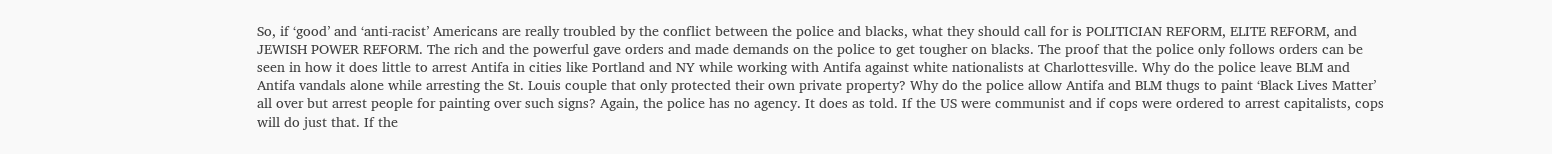So, if ‘good’ and ‘anti-racist’ Americans are really troubled by the conflict between the police and blacks, what they should call for is POLITICIAN REFORM, ELITE REFORM, and JEWISH POWER REFORM. The rich and the powerful gave orders and made demands on the police to get tougher on blacks. The proof that the police only follows orders can be seen in how it does little to arrest Antifa in cities like Portland and NY while working with Antifa against white nationalists at Charlottesville. Why do the police leave BLM and Antifa vandals alone while arresting the St. Louis couple that only protected their own private property? Why do the police allow Antifa and BLM thugs to paint ‘Black Lives Matter’ all over but arrest people for painting over such signs? Again, the police has no agency. It does as told. If the US were communist and if cops were ordered to arrest capitalists, cops will do just that. If the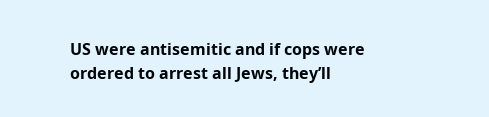US were antisemitic and if cops were ordered to arrest all Jews, they’ll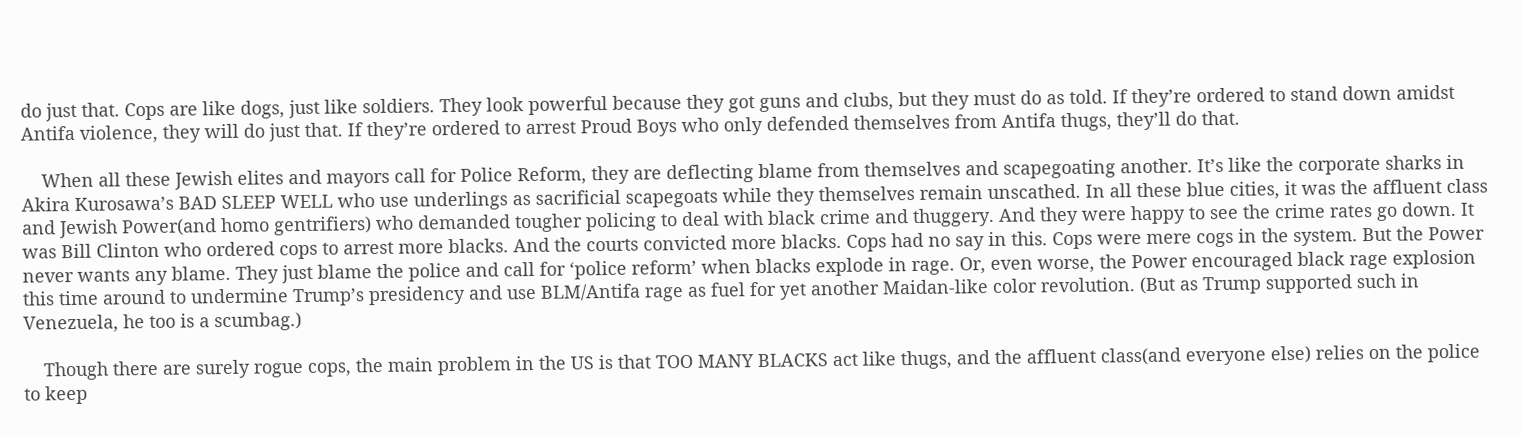do just that. Cops are like dogs, just like soldiers. They look powerful because they got guns and clubs, but they must do as told. If they’re ordered to stand down amidst Antifa violence, they will do just that. If they’re ordered to arrest Proud Boys who only defended themselves from Antifa thugs, they’ll do that.

    When all these Jewish elites and mayors call for Police Reform, they are deflecting blame from themselves and scapegoating another. It’s like the corporate sharks in Akira Kurosawa’s BAD SLEEP WELL who use underlings as sacrificial scapegoats while they themselves remain unscathed. In all these blue cities, it was the affluent class and Jewish Power(and homo gentrifiers) who demanded tougher policing to deal with black crime and thuggery. And they were happy to see the crime rates go down. It was Bill Clinton who ordered cops to arrest more blacks. And the courts convicted more blacks. Cops had no say in this. Cops were mere cogs in the system. But the Power never wants any blame. They just blame the police and call for ‘police reform’ when blacks explode in rage. Or, even worse, the Power encouraged black rage explosion this time around to undermine Trump’s presidency and use BLM/Antifa rage as fuel for yet another Maidan-like color revolution. (But as Trump supported such in Venezuela, he too is a scumbag.)

    Though there are surely rogue cops, the main problem in the US is that TOO MANY BLACKS act like thugs, and the affluent class(and everyone else) relies on the police to keep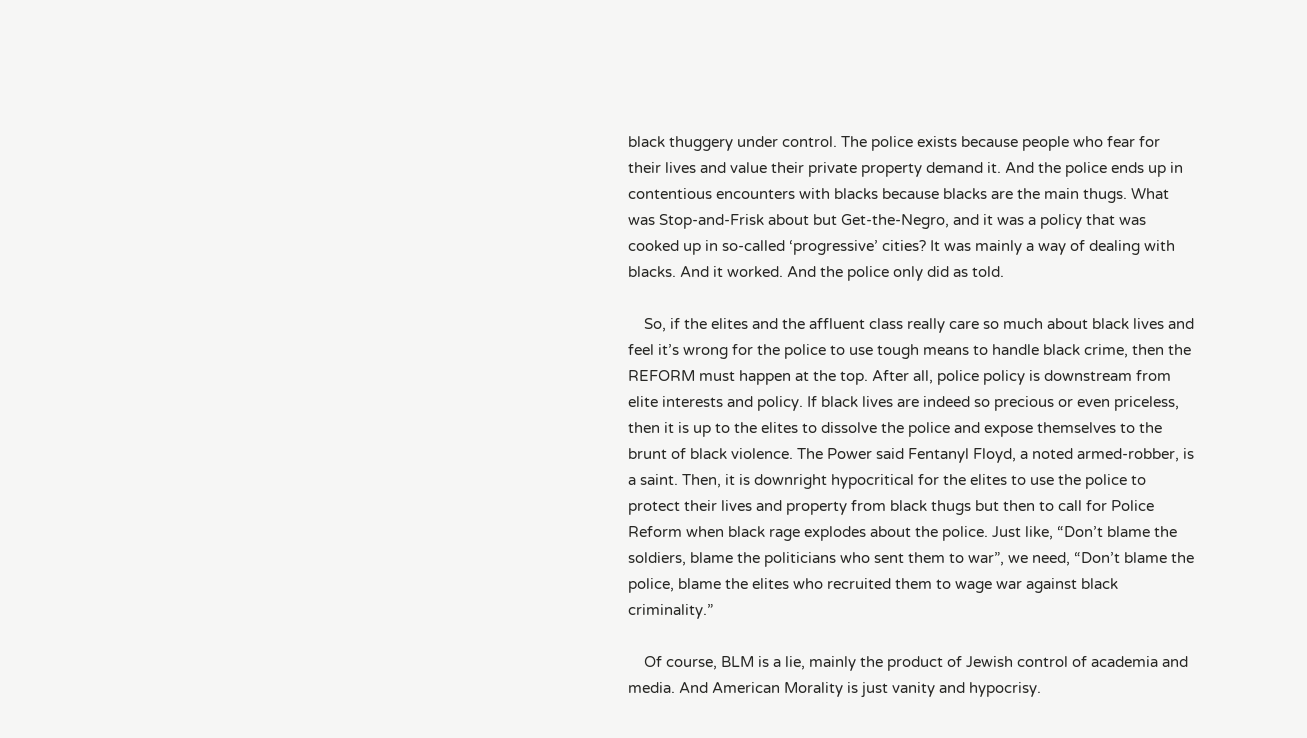black thuggery under control. The police exists because people who fear for their lives and value their private property demand it. And the police ends up in contentious encounters with blacks because blacks are the main thugs. What was Stop-and-Frisk about but Get-the-Negro, and it was a policy that was cooked up in so-called ‘progressive’ cities? It was mainly a way of dealing with blacks. And it worked. And the police only did as told.

    So, if the elites and the affluent class really care so much about black lives and feel it’s wrong for the police to use tough means to handle black crime, then the REFORM must happen at the top. After all, police policy is downstream from elite interests and policy. If black lives are indeed so precious or even priceless, then it is up to the elites to dissolve the police and expose themselves to the brunt of black violence. The Power said Fentanyl Floyd, a noted armed-robber, is a saint. Then, it is downright hypocritical for the elites to use the police to protect their lives and property from black thugs but then to call for Police Reform when black rage explodes about the police. Just like, “Don’t blame the soldiers, blame the politicians who sent them to war”, we need, “Don’t blame the police, blame the elites who recruited them to wage war against black criminality.”

    Of course, BLM is a lie, mainly the product of Jewish control of academia and media. And American Morality is just vanity and hypocrisy.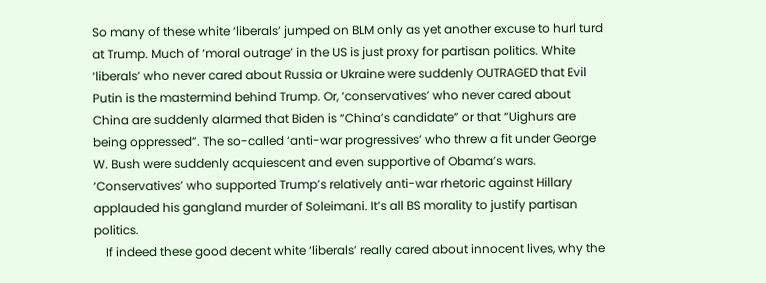So many of these white ‘liberals’ jumped on BLM only as yet another excuse to hurl turd at Trump. Much of ‘moral outrage’ in the US is just proxy for partisan politics. White ‘liberals’ who never cared about Russia or Ukraine were suddenly OUTRAGED that Evil Putin is the mastermind behind Trump. Or, ‘conservatives’ who never cared about China are suddenly alarmed that Biden is “China’s candidate” or that “Uighurs are being oppressed”. The so-called ‘anti-war progressives’ who threw a fit under George W. Bush were suddenly acquiescent and even supportive of Obama’s wars. ‘Conservatives’ who supported Trump’s relatively anti-war rhetoric against Hillary applauded his gangland murder of Soleimani. It’s all BS morality to justify partisan politics.
    If indeed these good decent white ‘liberals’ really cared about innocent lives, why the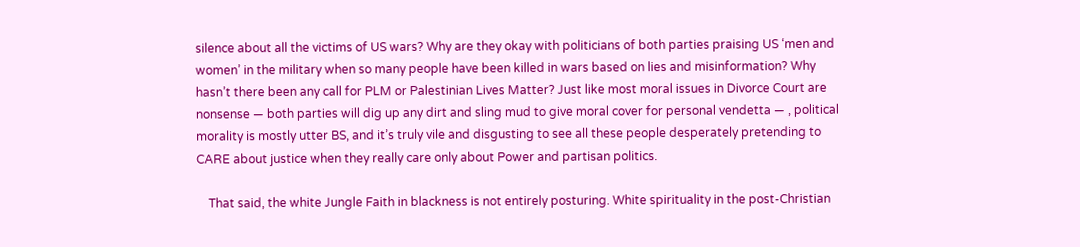silence about all the victims of US wars? Why are they okay with politicians of both parties praising US ‘men and women’ in the military when so many people have been killed in wars based on lies and misinformation? Why hasn’t there been any call for PLM or Palestinian Lives Matter? Just like most moral issues in Divorce Court are nonsense — both parties will dig up any dirt and sling mud to give moral cover for personal vendetta — , political morality is mostly utter BS, and it’s truly vile and disgusting to see all these people desperately pretending to CARE about justice when they really care only about Power and partisan politics.

    That said, the white Jungle Faith in blackness is not entirely posturing. White spirituality in the post-Christian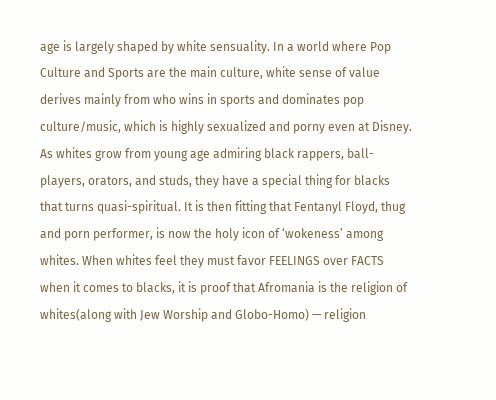age is largely shaped by white sensuality. In a world where Pop Culture and Sports are the main culture, white sense of value derives mainly from who wins in sports and dominates pop culture/music, which is highly sexualized and porny even at Disney. As whites grow from young age admiring black rappers, ball-players, orators, and studs, they have a special thing for blacks that turns quasi-spiritual. It is then fitting that Fentanyl Floyd, thug and porn performer, is now the holy icon of ‘wokeness’ among whites. When whites feel they must favor FEELINGS over FACTS when it comes to blacks, it is proof that Afromania is the religion of whites(along with Jew Worship and Globo-Homo) — religion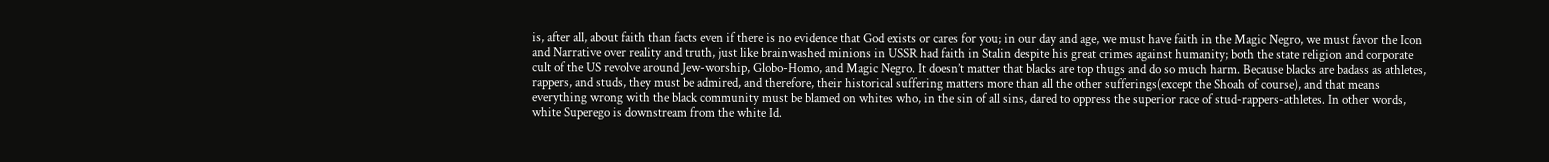is, after all, about faith than facts even if there is no evidence that God exists or cares for you; in our day and age, we must have faith in the Magic Negro, we must favor the Icon and Narrative over reality and truth, just like brainwashed minions in USSR had faith in Stalin despite his great crimes against humanity; both the state religion and corporate cult of the US revolve around Jew-worship, Globo-Homo, and Magic Negro. It doesn’t matter that blacks are top thugs and do so much harm. Because blacks are badass as athletes, rappers, and studs, they must be admired, and therefore, their historical suffering matters more than all the other sufferings(except the Shoah of course), and that means everything wrong with the black community must be blamed on whites who, in the sin of all sins, dared to oppress the superior race of stud-rappers-athletes. In other words, white Superego is downstream from the white Id.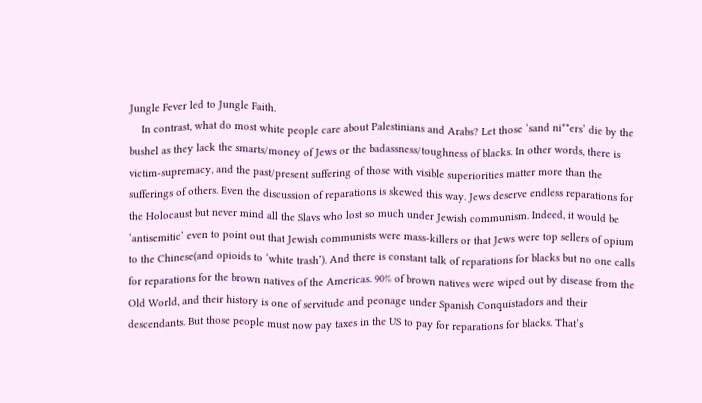Jungle Fever led to Jungle Faith.
    In contrast, what do most white people care about Palestinians and Arabs? Let those ‘sand ni**ers’ die by the bushel as they lack the smarts/money of Jews or the badassness/toughness of blacks. In other words, there is victim-supremacy, and the past/present suffering of those with visible superiorities matter more than the sufferings of others. Even the discussion of reparations is skewed this way. Jews deserve endless reparations for the Holocaust but never mind all the Slavs who lost so much under Jewish communism. Indeed, it would be ‘antisemitic’ even to point out that Jewish communists were mass-killers or that Jews were top sellers of opium to the Chinese(and opioids to ‘white trash’). And there is constant talk of reparations for blacks but no one calls for reparations for the brown natives of the Americas. 90% of brown natives were wiped out by disease from the Old World, and their history is one of servitude and peonage under Spanish Conquistadors and their descendants. But those people must now pay taxes in the US to pay for reparations for blacks. That’s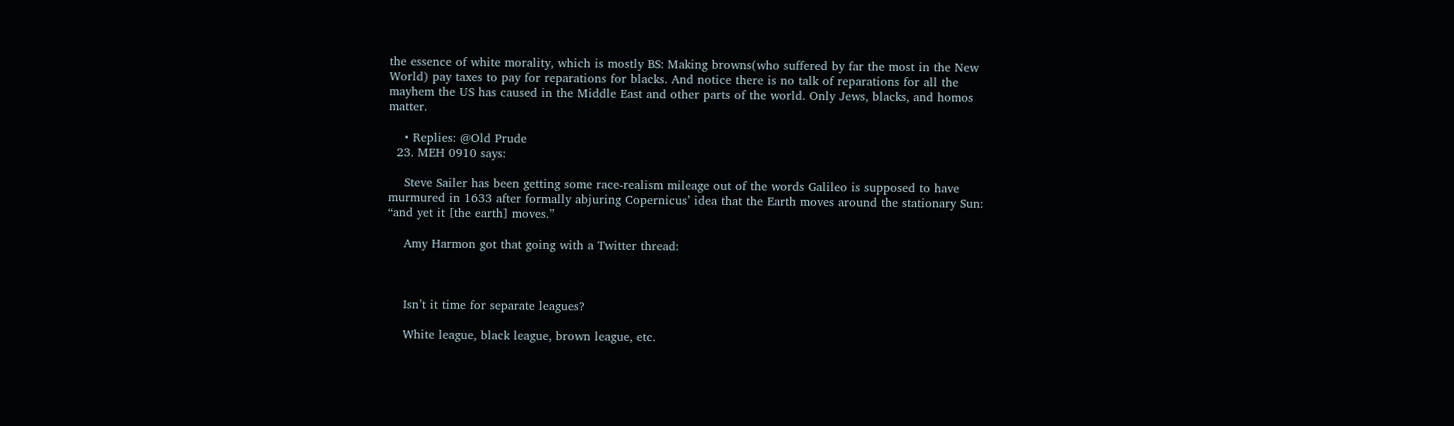the essence of white morality, which is mostly BS: Making browns(who suffered by far the most in the New World) pay taxes to pay for reparations for blacks. And notice there is no talk of reparations for all the mayhem the US has caused in the Middle East and other parts of the world. Only Jews, blacks, and homos matter.

    • Replies: @Old Prude
  23. MEH 0910 says:

    Steve Sailer has been getting some race-realism mileage out of the words Galileo is supposed to have murmured in 1633 after formally abjuring Copernicus’ idea that the Earth moves around the stationary Sun: “and yet it [the earth] moves.”

    Amy Harmon got that going with a Twitter thread:



    Isn’t it time for separate leagues?

    White league, black league, brown league, etc.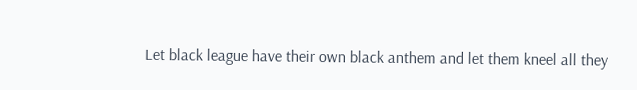Let black league have their own black anthem and let them kneel all they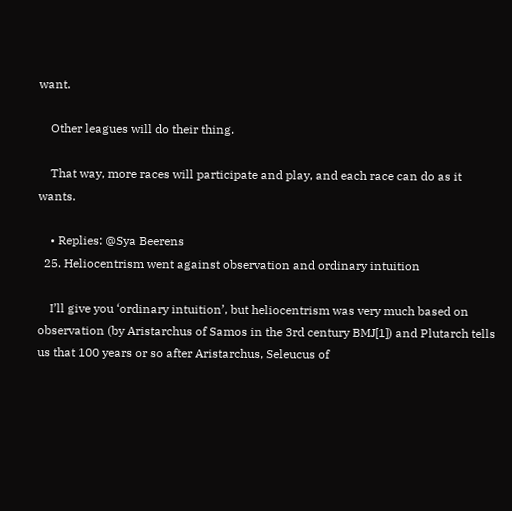want.

    Other leagues will do their thing.

    That way, more races will participate and play, and each race can do as it wants.

    • Replies: @Sya Beerens
  25. Heliocentrism went against observation and ordinary intuition

    I’ll give you ‘ordinary intuition’, but heliocentrism was very much based on observation (by Aristarchus of Samos in the 3rd century BMJ[1]) and Plutarch tells us that 100 years or so after Aristarchus, Seleucus of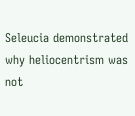Seleucia demonstrated why heliocentrism was not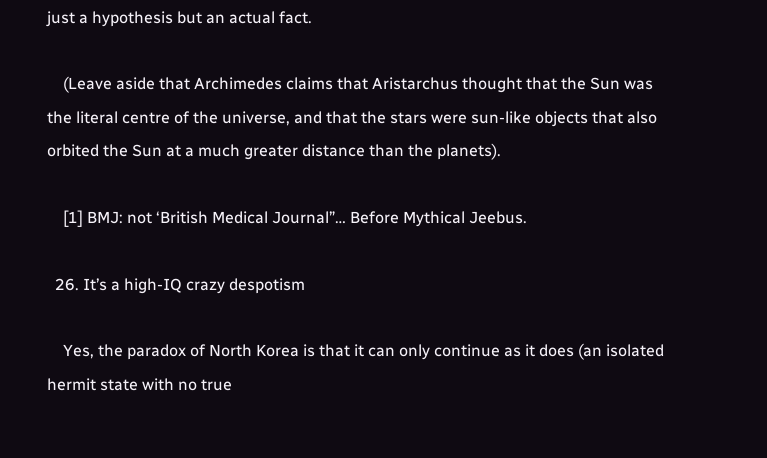just a hypothesis but an actual fact.

    (Leave aside that Archimedes claims that Aristarchus thought that the Sun was the literal centre of the universe, and that the stars were sun-like objects that also orbited the Sun at a much greater distance than the planets).

    [1] BMJ: not ‘British Medical Journal”… Before Mythical Jeebus.

  26. It’s a high-IQ crazy despotism

    Yes, the paradox of North Korea is that it can only continue as it does (an isolated hermit state with no true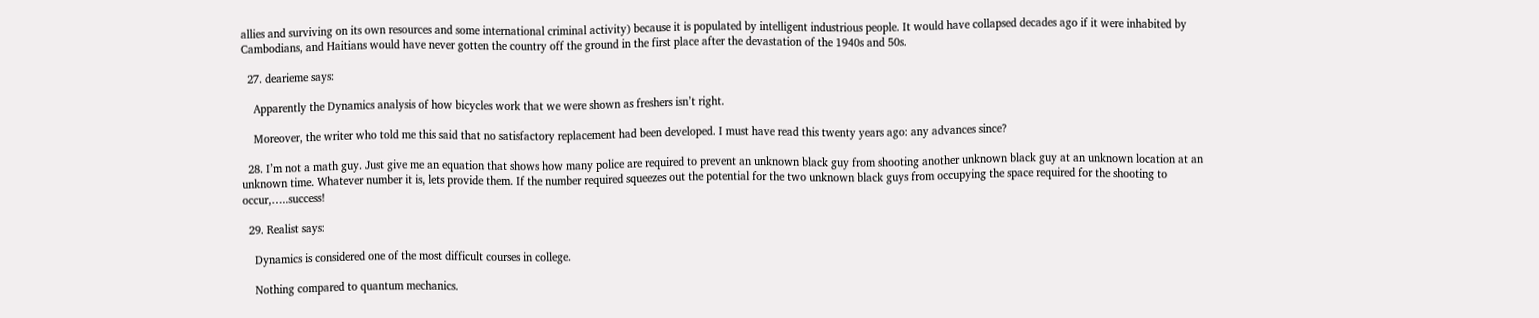allies and surviving on its own resources and some international criminal activity) because it is populated by intelligent industrious people. It would have collapsed decades ago if it were inhabited by Cambodians, and Haitians would have never gotten the country off the ground in the first place after the devastation of the 1940s and 50s.

  27. dearieme says:

    Apparently the Dynamics analysis of how bicycles work that we were shown as freshers isn’t right.

    Moreover, the writer who told me this said that no satisfactory replacement had been developed. I must have read this twenty years ago: any advances since?

  28. I’m not a math guy. Just give me an equation that shows how many police are required to prevent an unknown black guy from shooting another unknown black guy at an unknown location at an unknown time. Whatever number it is, lets provide them. If the number required squeezes out the potential for the two unknown black guys from occupying the space required for the shooting to occur,…..success!

  29. Realist says:

    Dynamics is considered one of the most difficult courses in college.

    Nothing compared to quantum mechanics.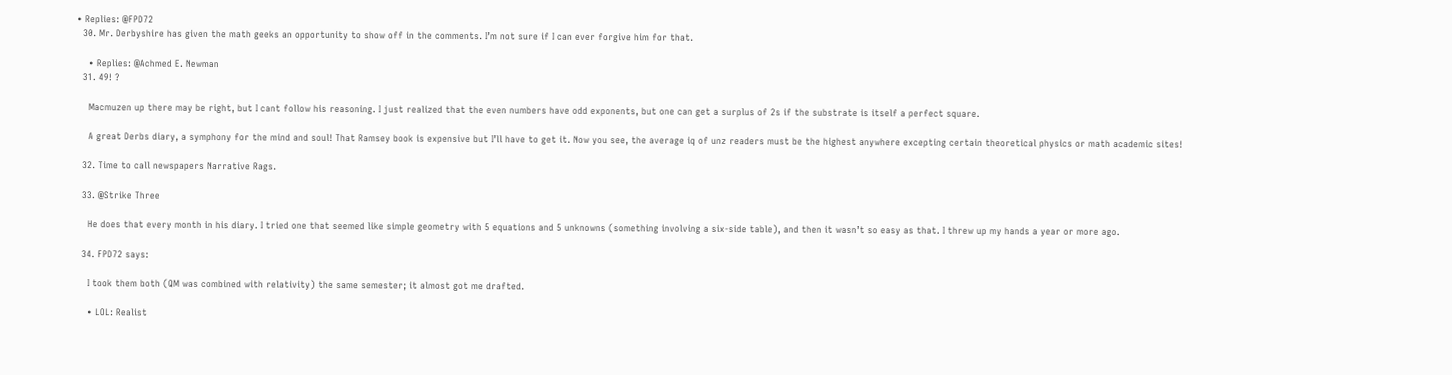• Replies: @FPD72
  30. Mr. Derbyshire has given the math geeks an opportunity to show off in the comments. I’m not sure if I can ever forgive him for that.

    • Replies: @Achmed E. Newman
  31. 49! ?

    Macmuzen up there may be right, but I cant follow his reasoning. I just realized that the even numbers have odd exponents, but one can get a surplus of 2s if the substrate is itself a perfect square.

    A great Derbs diary, a symphony for the mind and soul! That Ramsey book is expensive but I’ll have to get it. Now you see, the average iq of unz readers must be the highest anywhere excepting certain theoretical physics or math academic sites!

  32. Time to call newspapers Narrative Rags.

  33. @Strike Three

    He does that every month in his diary. I tried one that seemed like simple geometry with 5 equations and 5 unknowns (something involving a six-side table), and then it wasn’t so easy as that. I threw up my hands a year or more ago.

  34. FPD72 says:

    I took them both (QM was combined with relativity) the same semester; it almost got me drafted.

    • LOL: Realist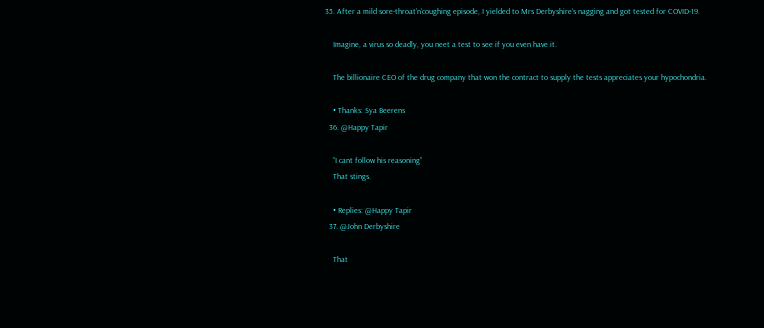35. After a mild sore-throat’n’coughing episode, I yielded to Mrs Derbyshire’s nagging and got tested for COVID-19.

    Imagine, a virus so deadly, you neet a test to see if you even have it.

    The billionaire CEO of the drug company that won the contract to supply the tests appreciates your hypochondria.

    • Thanks: Sya Beerens
  36. @Happy Tapir

    “I cant follow his reasoning”
    That stings.

    • Replies: @Happy Tapir
  37. @John Derbyshire

    That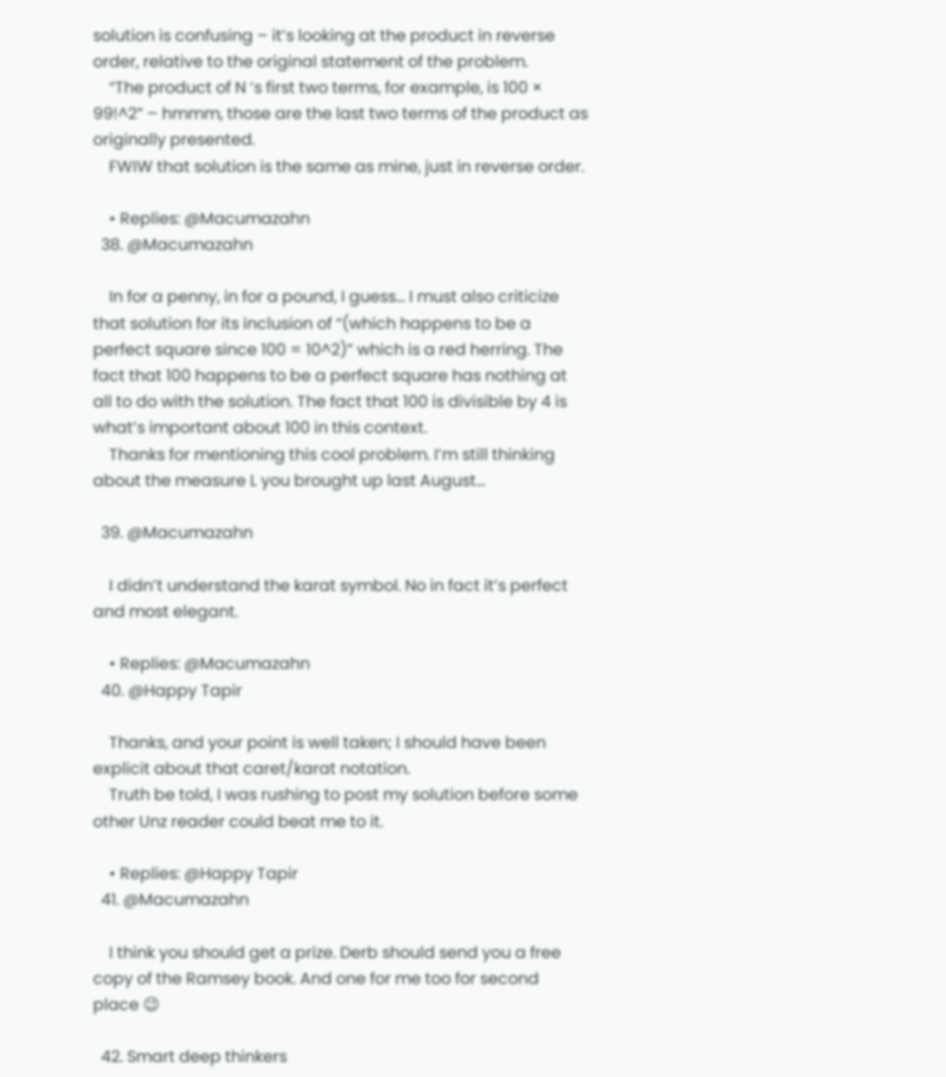solution is confusing – it’s looking at the product in reverse order, relative to the original statement of the problem.
    “The product of N ‘s first two terms, for example, is 100 × 99!^2” – hmmm, those are the last two terms of the product as originally presented.
    FWIW that solution is the same as mine, just in reverse order.

    • Replies: @Macumazahn
  38. @Macumazahn

    In for a penny, in for a pound, I guess… I must also criticize that solution for its inclusion of “(which happens to be a perfect square since 100 = 10^2)” which is a red herring. The fact that 100 happens to be a perfect square has nothing at all to do with the solution. The fact that 100 is divisible by 4 is what’s important about 100 in this context.
    Thanks for mentioning this cool problem. I’m still thinking about the measure L you brought up last August…

  39. @Macumazahn

    I didn’t understand the karat symbol. No in fact it’s perfect and most elegant.

    • Replies: @Macumazahn
  40. @Happy Tapir

    Thanks, and your point is well taken; I should have been explicit about that caret/karat notation.
    Truth be told, I was rushing to post my solution before some other Unz reader could beat me to it.

    • Replies: @Happy Tapir
  41. @Macumazahn

    I think you should get a prize. Derb should send you a free copy of the Ramsey book. And one for me too for second place 😉

  42. Smart deep thinkers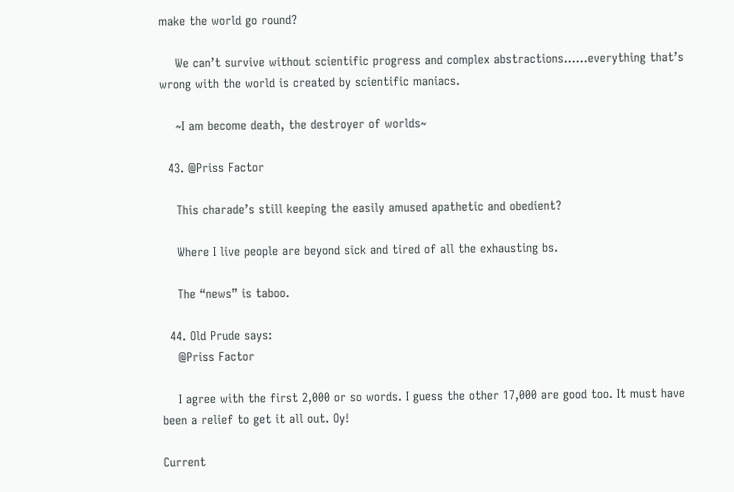make the world go round?

    We can’t survive without scientific progress and complex abstractions……everything that’s wrong with the world is created by scientific maniacs.

    ~I am become death, the destroyer of worlds~

  43. @Priss Factor

    This charade’s still keeping the easily amused apathetic and obedient?

    Where I live people are beyond sick and tired of all the exhausting bs.

    The “news” is taboo.

  44. Old Prude says:
    @Priss Factor

    I agree with the first 2,000 or so words. I guess the other 17,000 are good too. It must have been a relief to get it all out. Oy!

Current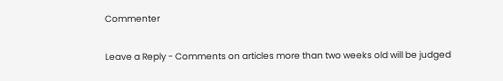Commenter

Leave a Reply - Comments on articles more than two weeks old will be judged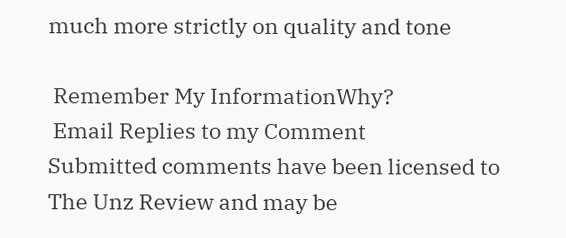much more strictly on quality and tone

 Remember My InformationWhy?
 Email Replies to my Comment
Submitted comments have been licensed to The Unz Review and may be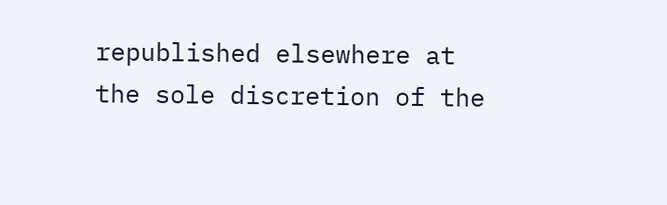republished elsewhere at the sole discretion of the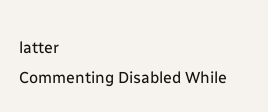latter
Commenting Disabled While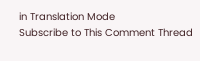in Translation Mode
Subscribe to This Comment Thread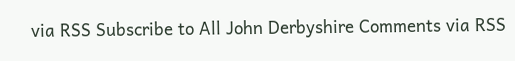via RSS Subscribe to All John Derbyshire Comments via RSS